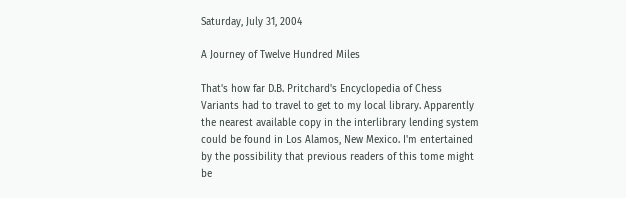Saturday, July 31, 2004

A Journey of Twelve Hundred Miles

That's how far D.B. Pritchard's Encyclopedia of Chess Variants had to travel to get to my local library. Apparently the nearest available copy in the interlibrary lending system could be found in Los Alamos, New Mexico. I'm entertained by the possibility that previous readers of this tome might be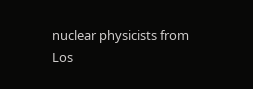nuclear physicists from Los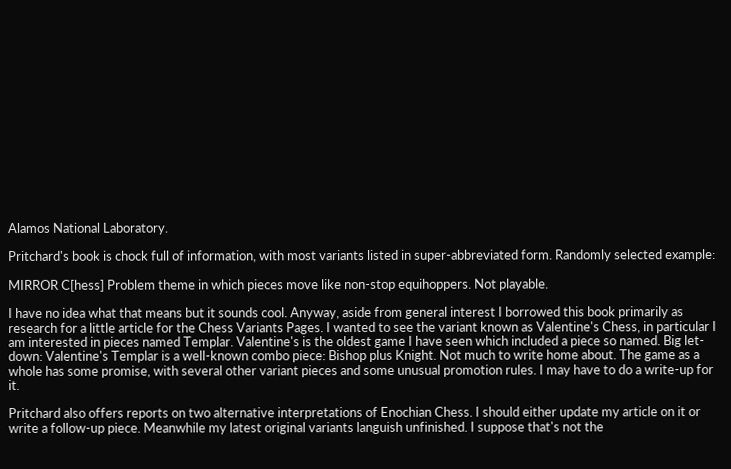Alamos National Laboratory.

Pritchard's book is chock full of information, with most variants listed in super-abbreviated form. Randomly selected example:

MIRROR C[hess] Problem theme in which pieces move like non-stop equihoppers. Not playable.

I have no idea what that means but it sounds cool. Anyway, aside from general interest I borrowed this book primarily as research for a little article for the Chess Variants Pages. I wanted to see the variant known as Valentine's Chess, in particular I am interested in pieces named Templar. Valentine's is the oldest game I have seen which included a piece so named. Big let-down: Valentine's Templar is a well-known combo piece: Bishop plus Knight. Not much to write home about. The game as a whole has some promise, with several other variant pieces and some unusual promotion rules. I may have to do a write-up for it.

Pritchard also offers reports on two alternative interpretations of Enochian Chess. I should either update my article on it or write a follow-up piece. Meanwhile my latest original variants languish unfinished. I suppose that's not the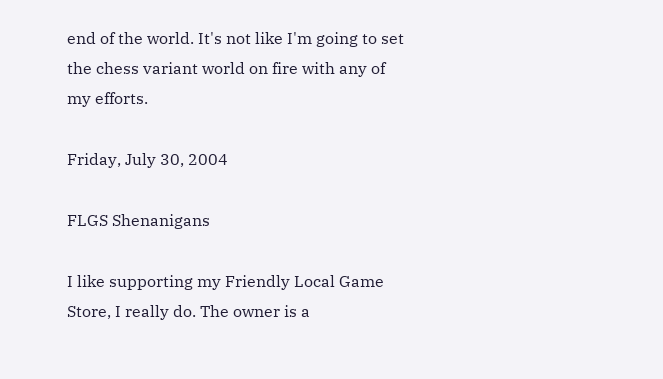end of the world. It's not like I'm going to set the chess variant world on fire with any of my efforts.

Friday, July 30, 2004

FLGS Shenanigans

I like supporting my Friendly Local Game Store, I really do. The owner is a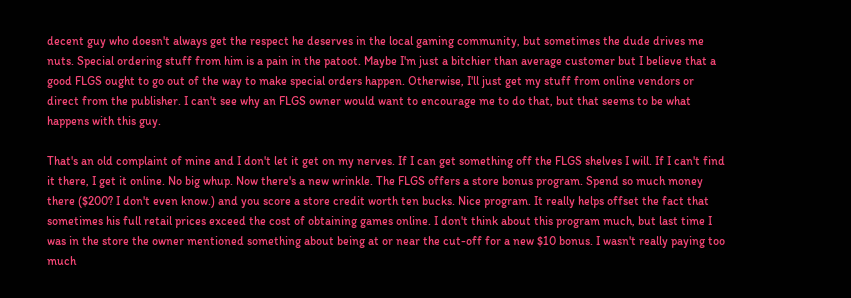decent guy who doesn't always get the respect he deserves in the local gaming community, but sometimes the dude drives me nuts. Special ordering stuff from him is a pain in the patoot. Maybe I'm just a bitchier than average customer but I believe that a good FLGS ought to go out of the way to make special orders happen. Otherwise, I'll just get my stuff from online vendors or direct from the publisher. I can't see why an FLGS owner would want to encourage me to do that, but that seems to be what happens with this guy.

That's an old complaint of mine and I don't let it get on my nerves. If I can get something off the FLGS shelves I will. If I can't find it there, I get it online. No big whup. Now there's a new wrinkle. The FLGS offers a store bonus program. Spend so much money there ($200? I don't even know.) and you score a store credit worth ten bucks. Nice program. It really helps offset the fact that sometimes his full retail prices exceed the cost of obtaining games online. I don't think about this program much, but last time I was in the store the owner mentioned something about being at or near the cut-off for a new $10 bonus. I wasn't really paying too much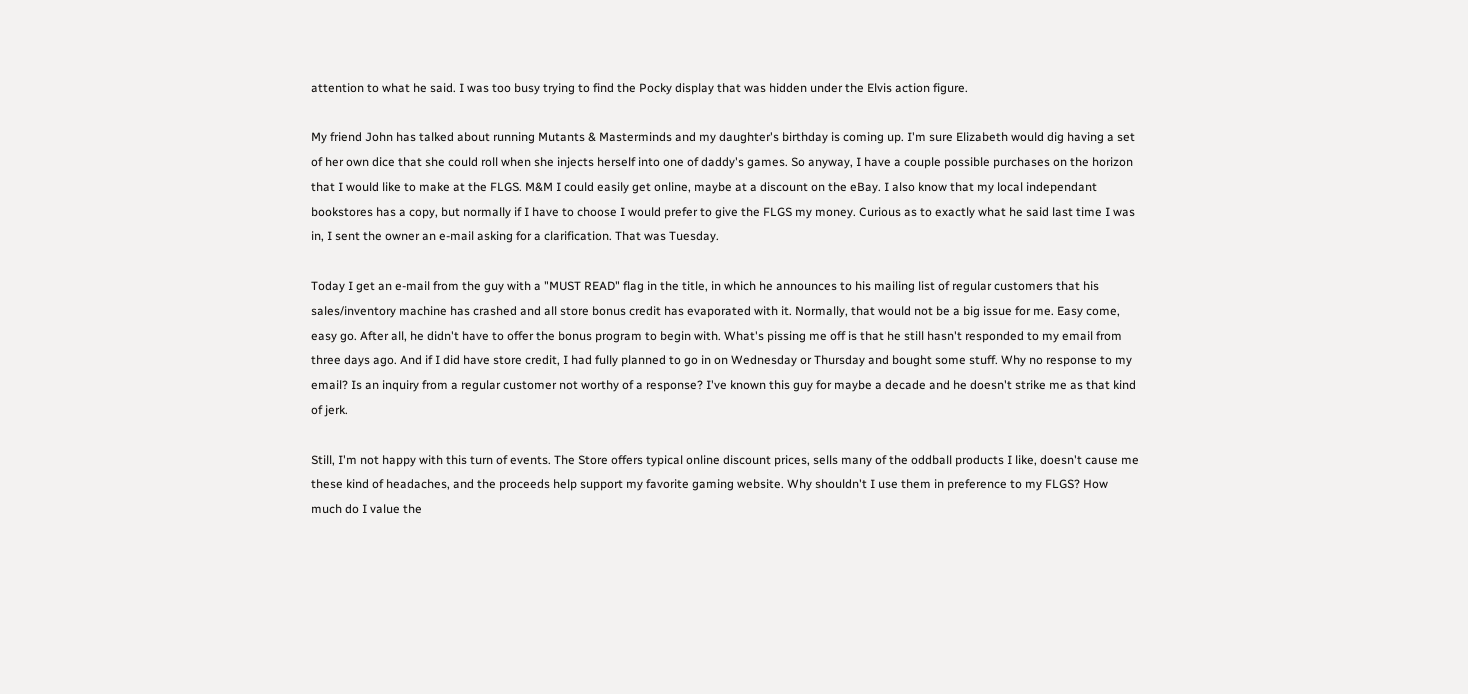attention to what he said. I was too busy trying to find the Pocky display that was hidden under the Elvis action figure.

My friend John has talked about running Mutants & Masterminds and my daughter's birthday is coming up. I'm sure Elizabeth would dig having a set of her own dice that she could roll when she injects herself into one of daddy's games. So anyway, I have a couple possible purchases on the horizon that I would like to make at the FLGS. M&M I could easily get online, maybe at a discount on the eBay. I also know that my local independant bookstores has a copy, but normally if I have to choose I would prefer to give the FLGS my money. Curious as to exactly what he said last time I was in, I sent the owner an e-mail asking for a clarification. That was Tuesday.

Today I get an e-mail from the guy with a "MUST READ" flag in the title, in which he announces to his mailing list of regular customers that his sales/inventory machine has crashed and all store bonus credit has evaporated with it. Normally, that would not be a big issue for me. Easy come, easy go. After all, he didn't have to offer the bonus program to begin with. What's pissing me off is that he still hasn't responded to my email from three days ago. And if I did have store credit, I had fully planned to go in on Wednesday or Thursday and bought some stuff. Why no response to my email? Is an inquiry from a regular customer not worthy of a response? I've known this guy for maybe a decade and he doesn't strike me as that kind of jerk.

Still, I'm not happy with this turn of events. The Store offers typical online discount prices, sells many of the oddball products I like, doesn't cause me these kind of headaches, and the proceeds help support my favorite gaming website. Why shouldn't I use them in preference to my FLGS? How much do I value the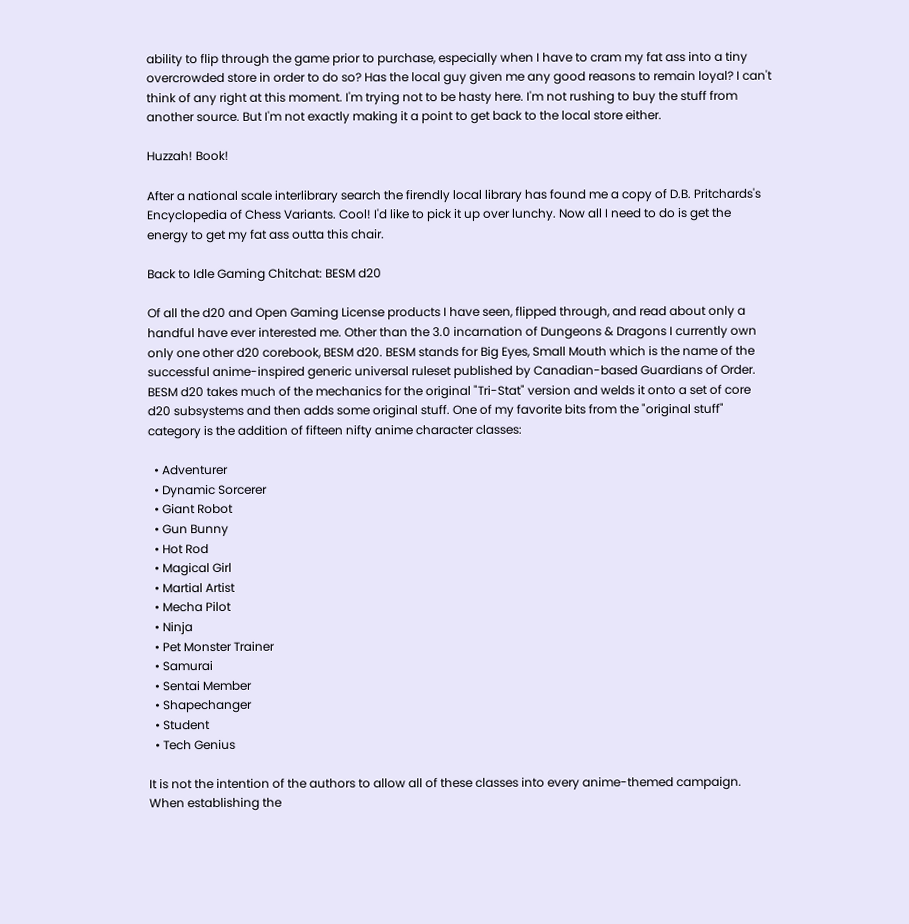ability to flip through the game prior to purchase, especially when I have to cram my fat ass into a tiny overcrowded store in order to do so? Has the local guy given me any good reasons to remain loyal? I can't think of any right at this moment. I'm trying not to be hasty here. I'm not rushing to buy the stuff from another source. But I'm not exactly making it a point to get back to the local store either.

Huzzah! Book!

After a national scale interlibrary search the firendly local library has found me a copy of D.B. Pritchards's Encyclopedia of Chess Variants. Cool! I'd like to pick it up over lunchy. Now all I need to do is get the energy to get my fat ass outta this chair.

Back to Idle Gaming Chitchat: BESM d20

Of all the d20 and Open Gaming License products I have seen, flipped through, and read about only a handful have ever interested me. Other than the 3.0 incarnation of Dungeons & Dragons I currently own only one other d20 corebook, BESM d20. BESM stands for Big Eyes, Small Mouth which is the name of the successful anime-inspired generic universal ruleset published by Canadian-based Guardians of Order. BESM d20 takes much of the mechanics for the original "Tri-Stat" version and welds it onto a set of core d20 subsystems and then adds some original stuff. One of my favorite bits from the "original stuff" category is the addition of fifteen nifty anime character classes:

  • Adventurer
  • Dynamic Sorcerer
  • Giant Robot
  • Gun Bunny
  • Hot Rod
  • Magical Girl
  • Martial Artist
  • Mecha Pilot
  • Ninja
  • Pet Monster Trainer
  • Samurai
  • Sentai Member
  • Shapechanger
  • Student
  • Tech Genius

It is not the intention of the authors to allow all of these classes into every anime-themed campaign. When establishing the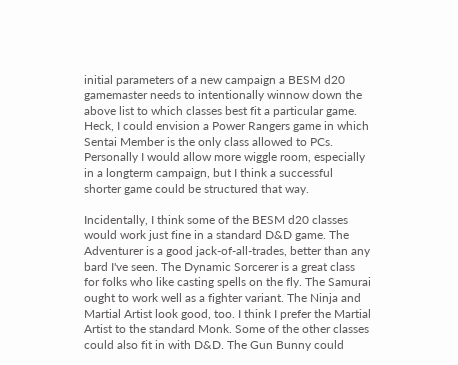initial parameters of a new campaign a BESM d20 gamemaster needs to intentionally winnow down the above list to which classes best fit a particular game. Heck, I could envision a Power Rangers game in which Sentai Member is the only class allowed to PCs. Personally I would allow more wiggle room, especially in a longterm campaign, but I think a successful shorter game could be structured that way.

Incidentally, I think some of the BESM d20 classes would work just fine in a standard D&D game. The Adventurer is a good jack-of-all-trades, better than any bard I've seen. The Dynamic Sorcerer is a great class for folks who like casting spells on the fly. The Samurai ought to work well as a fighter variant. The Ninja and Martial Artist look good, too. I think I prefer the Martial Artist to the standard Monk. Some of the other classes could also fit in with D&D. The Gun Bunny could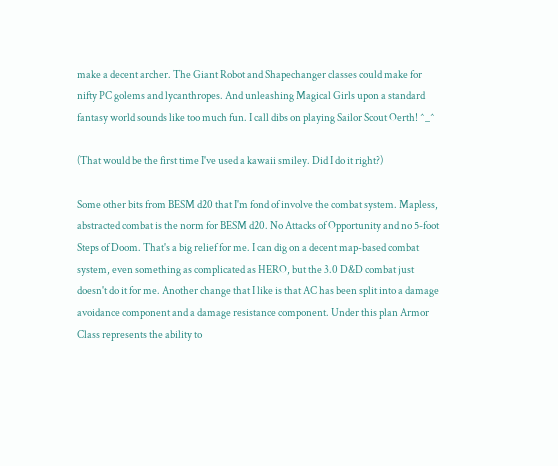make a decent archer. The Giant Robot and Shapechanger classes could make for nifty PC golems and lycanthropes. And unleashing Magical Girls upon a standard fantasy world sounds like too much fun. I call dibs on playing Sailor Scout Oerth! ^_^

(That would be the first time I've used a kawaii smiley. Did I do it right?)

Some other bits from BESM d20 that I'm fond of involve the combat system. Mapless, abstracted combat is the norm for BESM d20. No Attacks of Opportunity and no 5-foot Steps of Doom. That's a big relief for me. I can dig on a decent map-based combat system, even something as complicated as HERO, but the 3.0 D&D combat just doesn't do it for me. Another change that I like is that AC has been split into a damage avoidance component and a damage resistance component. Under this plan Armor Class represents the ability to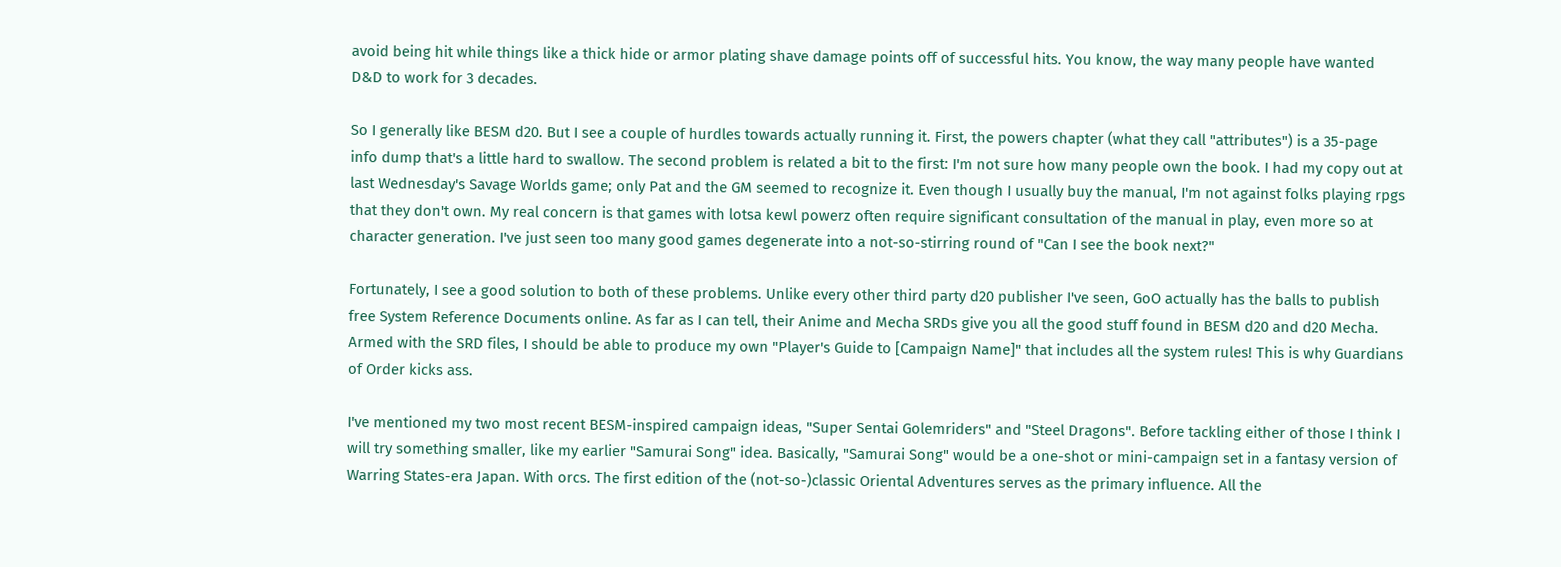avoid being hit while things like a thick hide or armor plating shave damage points off of successful hits. You know, the way many people have wanted D&D to work for 3 decades.

So I generally like BESM d20. But I see a couple of hurdles towards actually running it. First, the powers chapter (what they call "attributes") is a 35-page info dump that's a little hard to swallow. The second problem is related a bit to the first: I'm not sure how many people own the book. I had my copy out at last Wednesday's Savage Worlds game; only Pat and the GM seemed to recognize it. Even though I usually buy the manual, I'm not against folks playing rpgs that they don't own. My real concern is that games with lotsa kewl powerz often require significant consultation of the manual in play, even more so at character generation. I've just seen too many good games degenerate into a not-so-stirring round of "Can I see the book next?"

Fortunately, I see a good solution to both of these problems. Unlike every other third party d20 publisher I've seen, GoO actually has the balls to publish free System Reference Documents online. As far as I can tell, their Anime and Mecha SRDs give you all the good stuff found in BESM d20 and d20 Mecha. Armed with the SRD files, I should be able to produce my own "Player's Guide to [Campaign Name]" that includes all the system rules! This is why Guardians of Order kicks ass.

I've mentioned my two most recent BESM-inspired campaign ideas, "Super Sentai Golemriders" and "Steel Dragons". Before tackling either of those I think I will try something smaller, like my earlier "Samurai Song" idea. Basically, "Samurai Song" would be a one-shot or mini-campaign set in a fantasy version of Warring States-era Japan. With orcs. The first edition of the (not-so-)classic Oriental Adventures serves as the primary influence. All the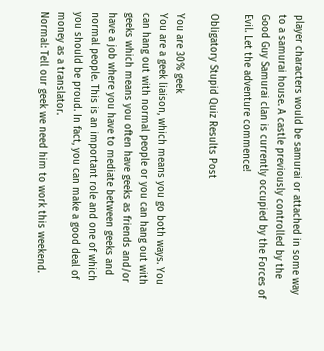player characters would be samurai or attached in some way to a samurai house. A castle previously controlled by the Good Guy Samurai clan is currently occupied by the Forces of Evil. Let the adventure commence!

Obligatory Stupid Quiz Results Post

You are 30% geek
You are a geek liaison, which means you go both ways. You can hang out with normal people or you can hang out with geeks which means you often have geeks as friends and/or have a job where you have to mediate between geeks and normal people. This is an important role and one of which you should be proud. In fact, you can make a good deal of money as a translator.
Normal: Tell our geek we need him to work this weekend.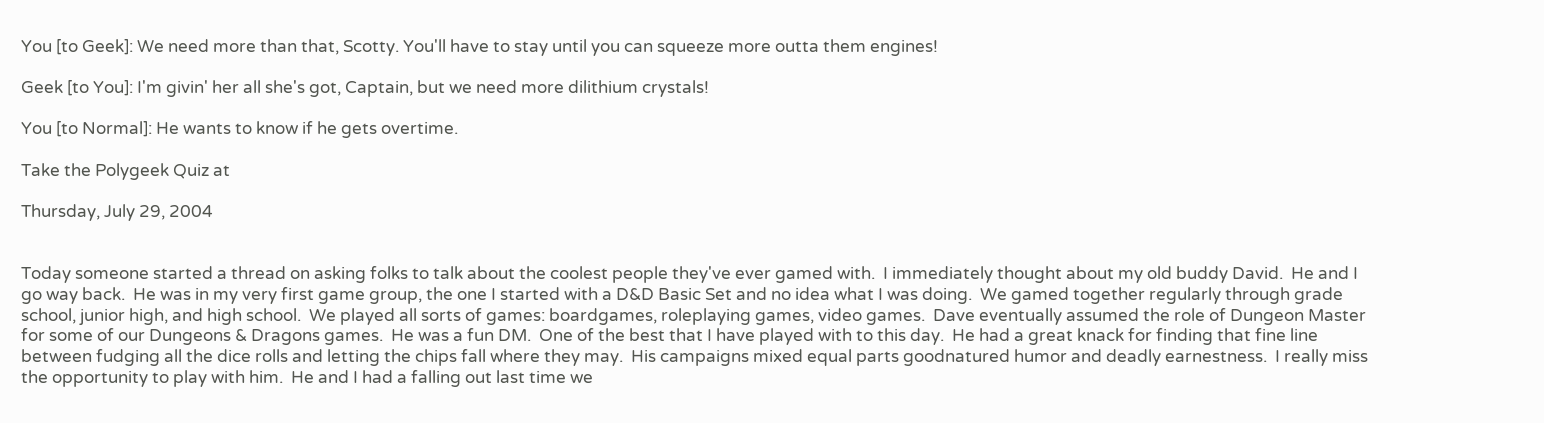You [to Geek]: We need more than that, Scotty. You'll have to stay until you can squeeze more outta them engines!

Geek [to You]: I'm givin' her all she's got, Captain, but we need more dilithium crystals!

You [to Normal]: He wants to know if he gets overtime.

Take the Polygeek Quiz at

Thursday, July 29, 2004


Today someone started a thread on asking folks to talk about the coolest people they've ever gamed with.  I immediately thought about my old buddy David.  He and I go way back.  He was in my very first game group, the one I started with a D&D Basic Set and no idea what I was doing.  We gamed together regularly through grade school, junior high, and high school.  We played all sorts of games: boardgames, roleplaying games, video games.  Dave eventually assumed the role of Dungeon Master for some of our Dungeons & Dragons games.  He was a fun DM.  One of the best that I have played with to this day.  He had a great knack for finding that fine line between fudging all the dice rolls and letting the chips fall where they may.  His campaigns mixed equal parts goodnatured humor and deadly earnestness.  I really miss the opportunity to play with him.  He and I had a falling out last time we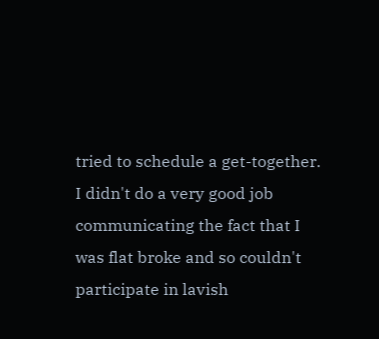tried to schedule a get-together.  I didn't do a very good job communicating the fact that I was flat broke and so couldn't participate in lavish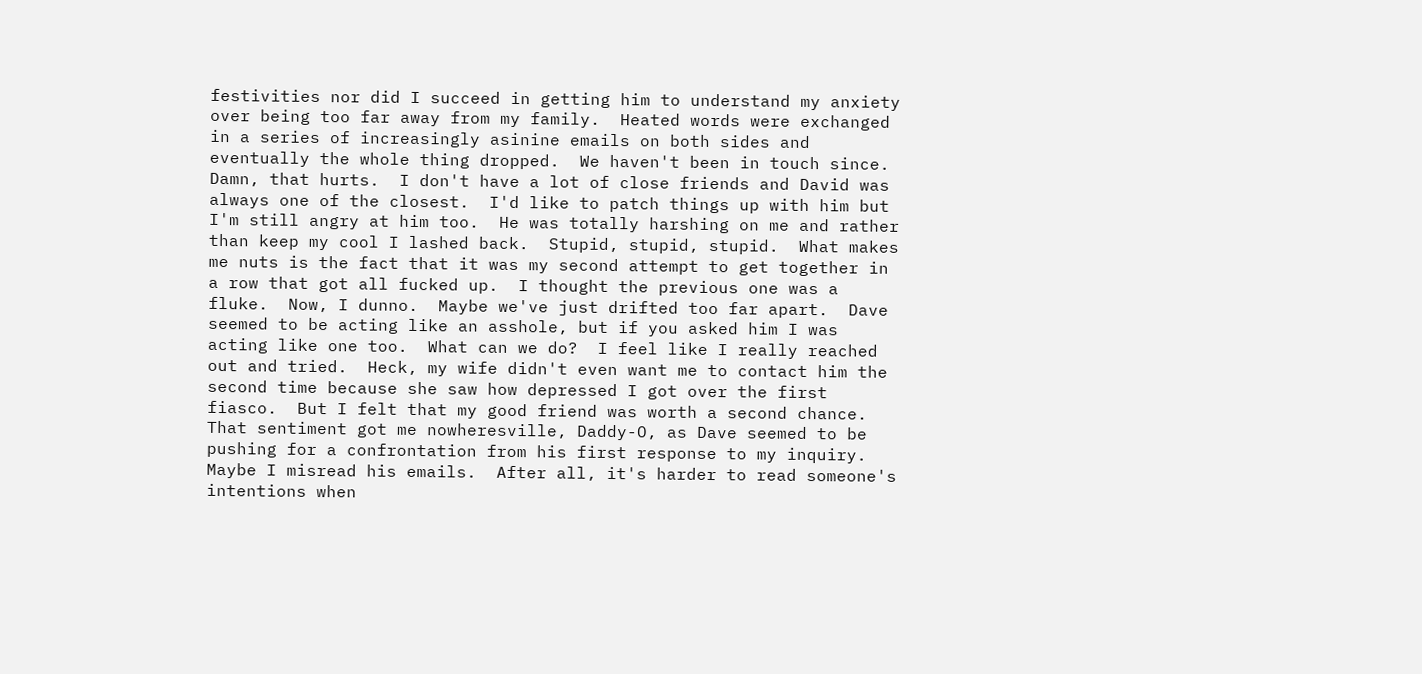festivities nor did I succeed in getting him to understand my anxiety over being too far away from my family.  Heated words were exchanged in a series of increasingly asinine emails on both sides and eventually the whole thing dropped.  We haven't been in touch since.  Damn, that hurts.  I don't have a lot of close friends and David was always one of the closest.  I'd like to patch things up with him but I'm still angry at him too.  He was totally harshing on me and rather than keep my cool I lashed back.  Stupid, stupid, stupid.  What makes me nuts is the fact that it was my second attempt to get together in a row that got all fucked up.  I thought the previous one was a fluke.  Now, I dunno.  Maybe we've just drifted too far apart.  Dave seemed to be acting like an asshole, but if you asked him I was acting like one too.  What can we do?  I feel like I really reached out and tried.  Heck, my wife didn't even want me to contact him the second time because she saw how depressed I got over the first fiasco.  But I felt that my good friend was worth a second chance.  That sentiment got me nowheresville, Daddy-O, as Dave seemed to be pushing for a confrontation from his first response to my inquiry.  Maybe I misread his emails.  After all, it's harder to read someone's intentions when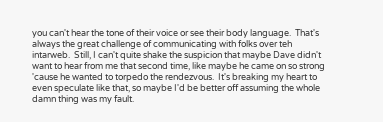you can't hear the tone of their voice or see their body language.  That's always the great challenge of communicating with folks over teh intarweb.  Still, I can't quite shake the suspicion that maybe Dave didn't want to hear from me that second time, like maybe he came on so strong 'cause he wanted to torpedo the rendezvous.  It's breaking my heart to even speculate like that, so maybe I'd be better off assuming the whole damn thing was my fault.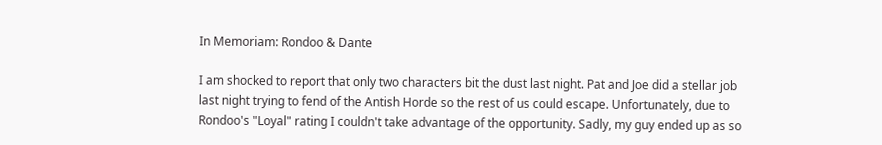In Memoriam: Rondoo & Dante

I am shocked to report that only two characters bit the dust last night. Pat and Joe did a stellar job last night trying to fend of the Antish Horde so the rest of us could escape. Unfortunately, due to Rondoo's "Loyal" rating I couldn't take advantage of the opportunity. Sadly, my guy ended up as so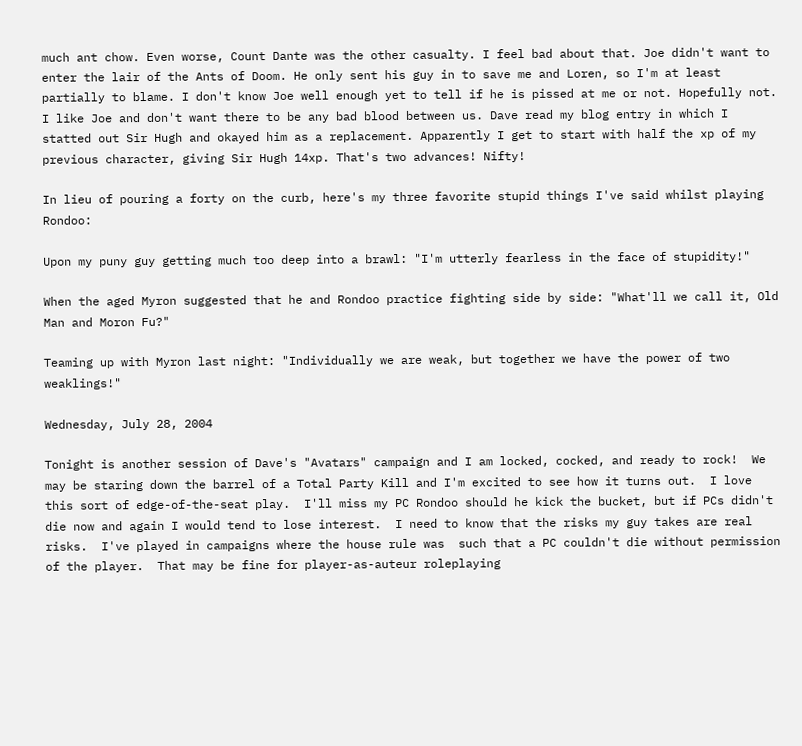much ant chow. Even worse, Count Dante was the other casualty. I feel bad about that. Joe didn't want to enter the lair of the Ants of Doom. He only sent his guy in to save me and Loren, so I'm at least partially to blame. I don't know Joe well enough yet to tell if he is pissed at me or not. Hopefully not. I like Joe and don't want there to be any bad blood between us. Dave read my blog entry in which I statted out Sir Hugh and okayed him as a replacement. Apparently I get to start with half the xp of my previous character, giving Sir Hugh 14xp. That's two advances! Nifty!

In lieu of pouring a forty on the curb, here's my three favorite stupid things I've said whilst playing Rondoo:

Upon my puny guy getting much too deep into a brawl: "I'm utterly fearless in the face of stupidity!"

When the aged Myron suggested that he and Rondoo practice fighting side by side: "What'll we call it, Old Man and Moron Fu?"

Teaming up with Myron last night: "Individually we are weak, but together we have the power of two weaklings!"

Wednesday, July 28, 2004

Tonight is another session of Dave's "Avatars" campaign and I am locked, cocked, and ready to rock!  We may be staring down the barrel of a Total Party Kill and I'm excited to see how it turns out.  I love this sort of edge-of-the-seat play.  I'll miss my PC Rondoo should he kick the bucket, but if PCs didn't die now and again I would tend to lose interest.  I need to know that the risks my guy takes are real risks.  I've played in campaigns where the house rule was  such that a PC couldn't die without permission of the player.  That may be fine for player-as-auteur roleplaying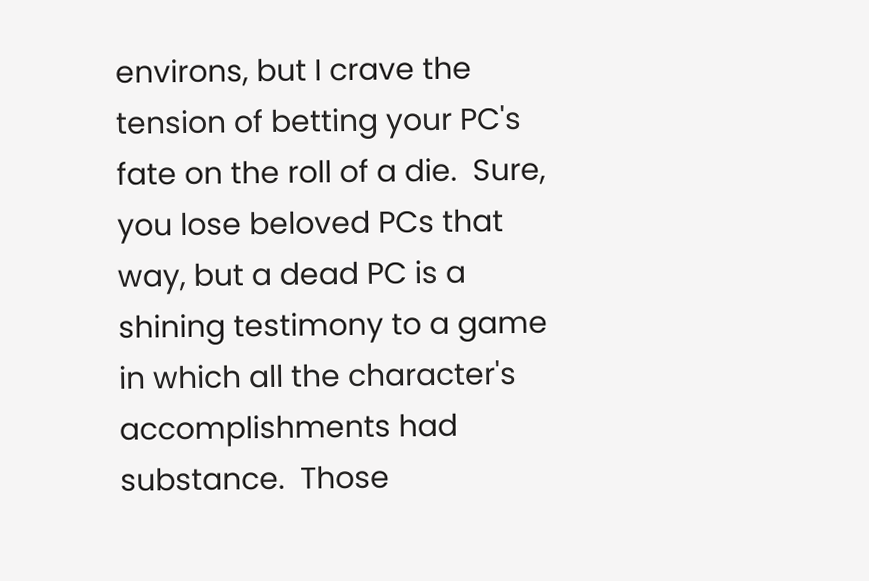environs, but I crave the tension of betting your PC's fate on the roll of a die.  Sure, you lose beloved PCs that way, but a dead PC is a shining testimony to a game in which all the character's accomplishments had substance.  Those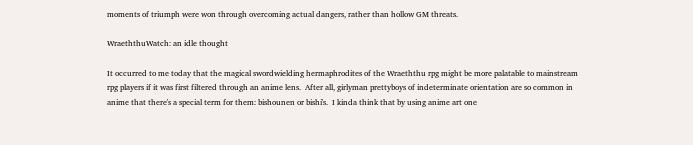moments of triumph were won through overcoming actual dangers, rather than hollow GM threats.

WraeththuWatch: an idle thought

It occurred to me today that the magical swordwielding hermaphrodites of the Wraeththu rpg might be more palatable to mainstream rpg players if it was first filtered through an anime lens.  After all, girlyman prettyboys of indeterminate orientation are so common in anime that there's a special term for them: bishounen or bishi's.  I kinda think that by using anime art one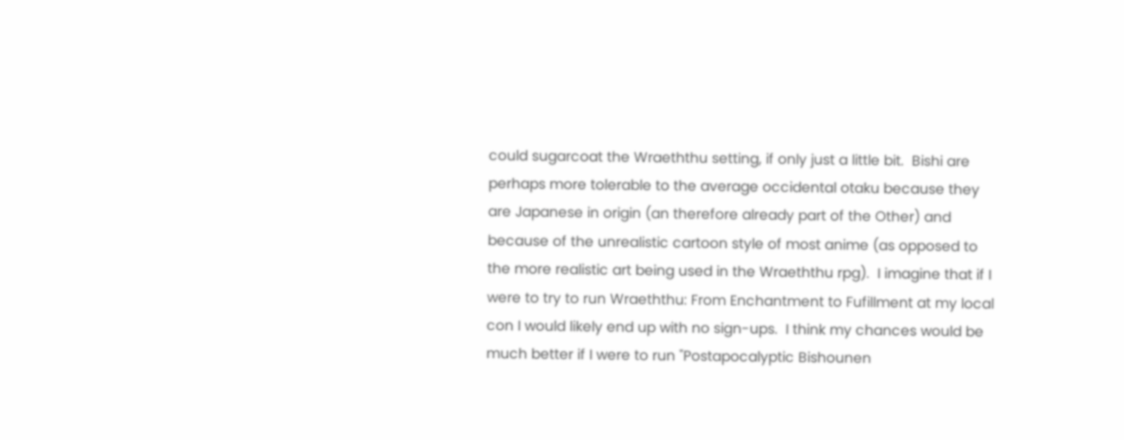could sugarcoat the Wraeththu setting, if only just a little bit.  Bishi are perhaps more tolerable to the average occidental otaku because they are Japanese in origin (an therefore already part of the Other) and because of the unrealistic cartoon style of most anime (as opposed to the more realistic art being used in the Wraeththu rpg).  I imagine that if I were to try to run Wraeththu: From Enchantment to Fufillment at my local con I would likely end up with no sign-ups.  I think my chances would be much better if I were to run "Postapocalyptic Bishounen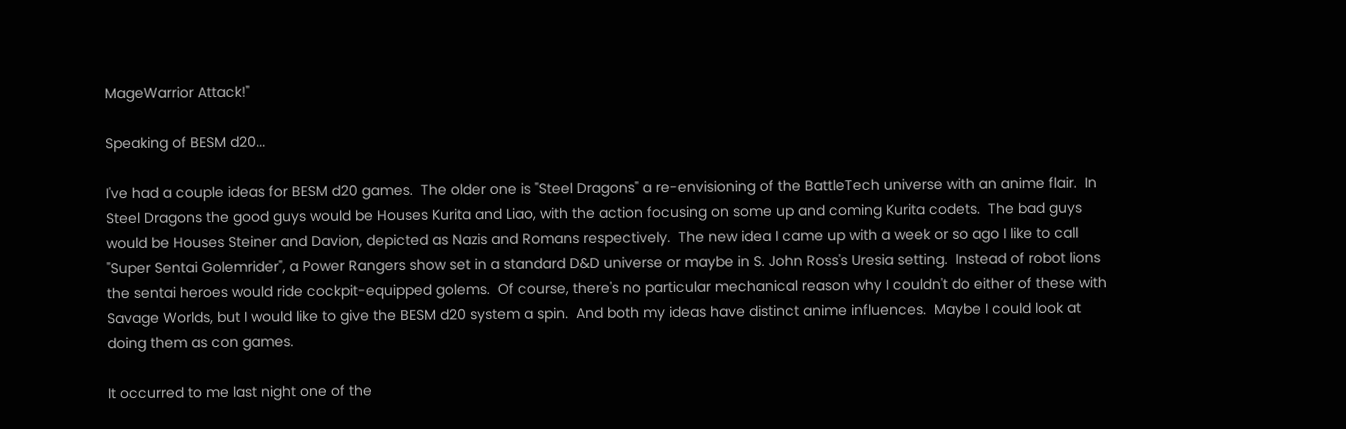MageWarrior Attack!"

Speaking of BESM d20...

I've had a couple ideas for BESM d20 games.  The older one is "Steel Dragons" a re-envisioning of the BattleTech universe with an anime flair.  In Steel Dragons the good guys would be Houses Kurita and Liao, with the action focusing on some up and coming Kurita codets.  The bad guys would be Houses Steiner and Davion, depicted as Nazis and Romans respectively.  The new idea I came up with a week or so ago I like to call "Super Sentai Golemrider", a Power Rangers show set in a standard D&D universe or maybe in S. John Ross's Uresia setting.  Instead of robot lions the sentai heroes would ride cockpit-equipped golems.  Of course, there's no particular mechanical reason why I couldn't do either of these with Savage Worlds, but I would like to give the BESM d20 system a spin.  And both my ideas have distinct anime influences.  Maybe I could look at doing them as con games.

It occurred to me last night one of the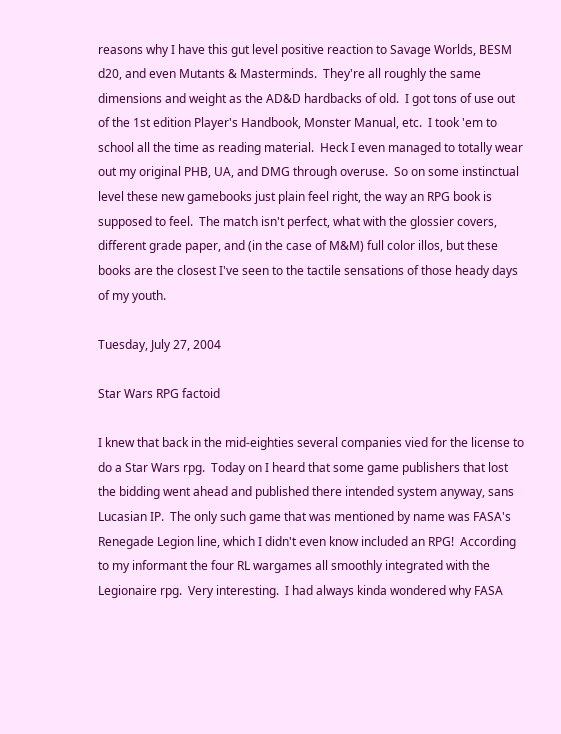reasons why I have this gut level positive reaction to Savage Worlds, BESM d20, and even Mutants & Masterminds.  They're all roughly the same dimensions and weight as the AD&D hardbacks of old.  I got tons of use out of the 1st edition Player's Handbook, Monster Manual, etc.  I took 'em to school all the time as reading material.  Heck I even managed to totally wear out my original PHB, UA, and DMG through overuse.  So on some instinctual level these new gamebooks just plain feel right, the way an RPG book is supposed to feel.  The match isn't perfect, what with the glossier covers, different grade paper, and (in the case of M&M) full color illos, but these books are the closest I've seen to the tactile sensations of those heady days of my youth.

Tuesday, July 27, 2004

Star Wars RPG factoid

I knew that back in the mid-eighties several companies vied for the license to do a Star Wars rpg.  Today on I heard that some game publishers that lost the bidding went ahead and published there intended system anyway, sans Lucasian IP.  The only such game that was mentioned by name was FASA's Renegade Legion line, which I didn't even know included an RPG!  According to my informant the four RL wargames all smoothly integrated with the Legionaire rpg.  Very interesting.  I had always kinda wondered why FASA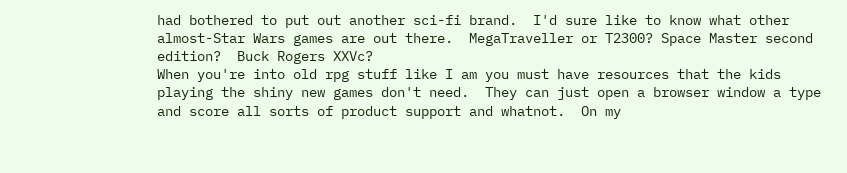had bothered to put out another sci-fi brand.  I'd sure like to know what other almost-Star Wars games are out there.  MegaTraveller or T2300? Space Master second edition?  Buck Rogers XXVc?
When you're into old rpg stuff like I am you must have resources that the kids playing the shiny new games don't need.  They can just open a browser window a type and score all sorts of product support and whatnot.  On my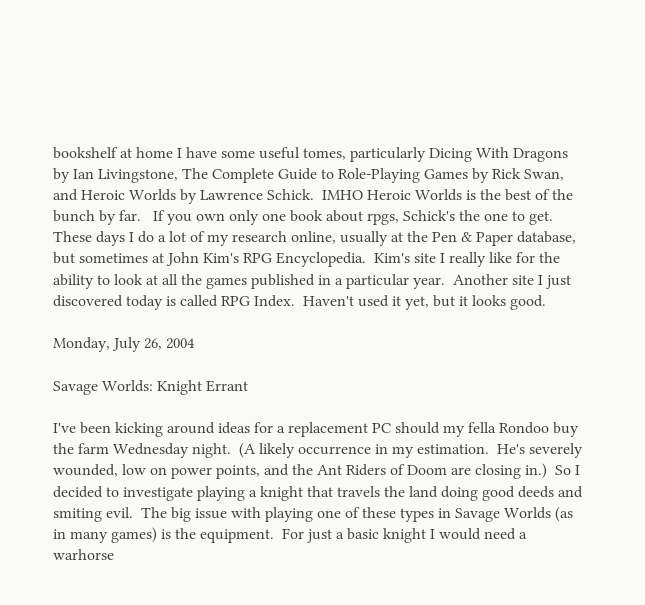bookshelf at home I have some useful tomes, particularly Dicing With Dragons by Ian Livingstone, The Complete Guide to Role-Playing Games by Rick Swan, and Heroic Worlds by Lawrence Schick.  IMHO Heroic Worlds is the best of the bunch by far.   If you own only one book about rpgs, Schick's the one to get.  These days I do a lot of my research online, usually at the Pen & Paper database, but sometimes at John Kim's RPG Encyclopedia.  Kim's site I really like for the ability to look at all the games published in a particular year.  Another site I just discovered today is called RPG Index.  Haven't used it yet, but it looks good.

Monday, July 26, 2004

Savage Worlds: Knight Errant

I've been kicking around ideas for a replacement PC should my fella Rondoo buy the farm Wednesday night.  (A likely occurrence in my estimation.  He's severely wounded, low on power points, and the Ant Riders of Doom are closing in.)  So I decided to investigate playing a knight that travels the land doing good deeds and smiting evil.  The big issue with playing one of these types in Savage Worlds (as in many games) is the equipment.  For just a basic knight I would need a warhorse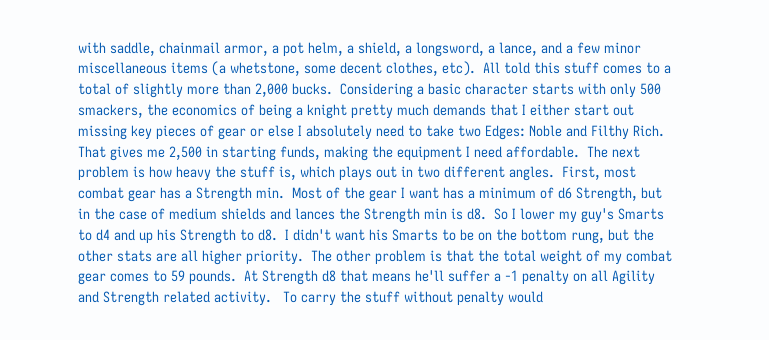with saddle, chainmail armor, a pot helm, a shield, a longsword, a lance, and a few minor miscellaneous items (a whetstone, some decent clothes, etc).  All told this stuff comes to a total of slightly more than 2,000 bucks.  Considering a basic character starts with only 500 smackers, the economics of being a knight pretty much demands that I either start out missing key pieces of gear or else I absolutely need to take two Edges: Noble and Filthy Rich.  That gives me 2,500 in starting funds, making the equipment I need affordable.  The next problem is how heavy the stuff is, which plays out in two different angles.  First, most combat gear has a Strength min.  Most of the gear I want has a minimum of d6 Strength, but in the case of medium shields and lances the Strength min is d8.  So I lower my guy's Smarts to d4 and up his Strength to d8.  I didn't want his Smarts to be on the bottom rung, but the other stats are all higher priority.  The other problem is that the total weight of my combat gear comes to 59 pounds.  At Strength d8 that means he'll suffer a -1 penalty on all Agility and Strength related activity.   To carry the stuff without penalty would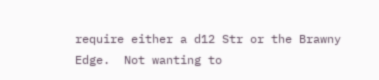require either a d12 Str or the Brawny Edge.  Not wanting to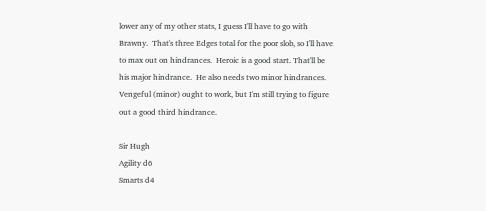lower any of my other stats, I guess I'll have to go with Brawny.  That's three Edges total for the poor slob, so I'll have to max out on hindrances.  Heroic is a good start. That'll be his major hindrance.  He also needs two minor hindrances.  Vengeful (minor) ought to work, but I'm still trying to figure out a good third hindrance.

Sir Hugh
Agility d6
Smarts d4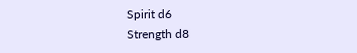Spirit d6
Strength d8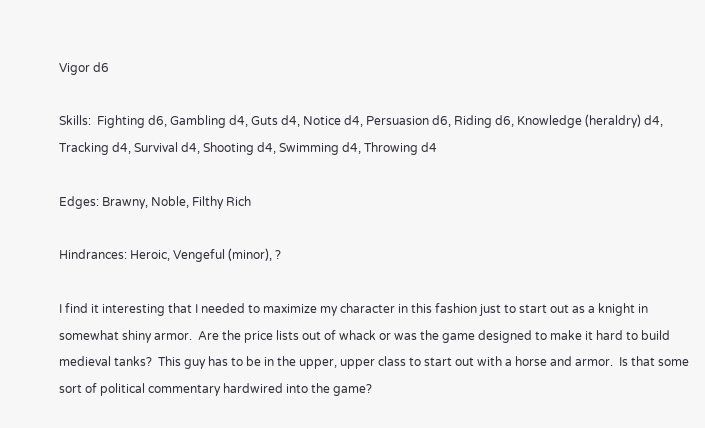Vigor d6

Skills:  Fighting d6, Gambling d4, Guts d4, Notice d4, Persuasion d6, Riding d6, Knowledge (heraldry) d4, Tracking d4, Survival d4, Shooting d4, Swimming d4, Throwing d4

Edges: Brawny, Noble, Filthy Rich

Hindrances: Heroic, Vengeful (minor), ?

I find it interesting that I needed to maximize my character in this fashion just to start out as a knight in somewhat shiny armor.  Are the price lists out of whack or was the game designed to make it hard to build medieval tanks?  This guy has to be in the upper, upper class to start out with a horse and armor.  Is that some sort of political commentary hardwired into the game?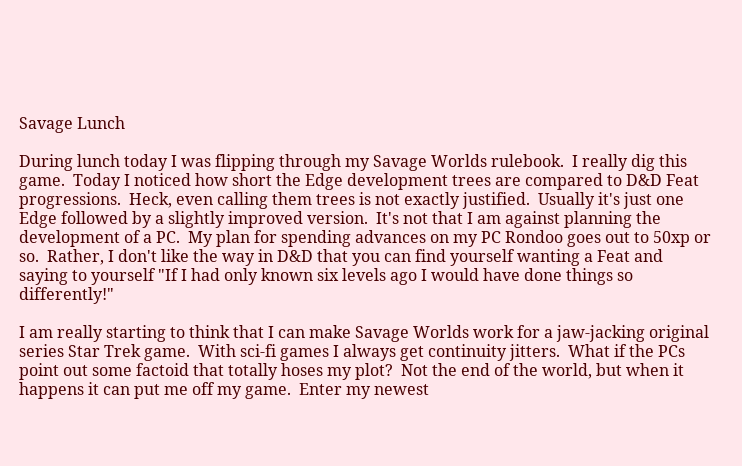Savage Lunch

During lunch today I was flipping through my Savage Worlds rulebook.  I really dig this game.  Today I noticed how short the Edge development trees are compared to D&D Feat progressions.  Heck, even calling them trees is not exactly justified.  Usually it's just one Edge followed by a slightly improved version.  It's not that I am against planning the development of a PC.  My plan for spending advances on my PC Rondoo goes out to 50xp or so.  Rather, I don't like the way in D&D that you can find yourself wanting a Feat and saying to yourself "If I had only known six levels ago I would have done things so differently!"

I am really starting to think that I can make Savage Worlds work for a jaw-jacking original series Star Trek game.  With sci-fi games I always get continuity jitters.  What if the PCs point out some factoid that totally hoses my plot?  Not the end of the world, but when it happens it can put me off my game.  Enter my newest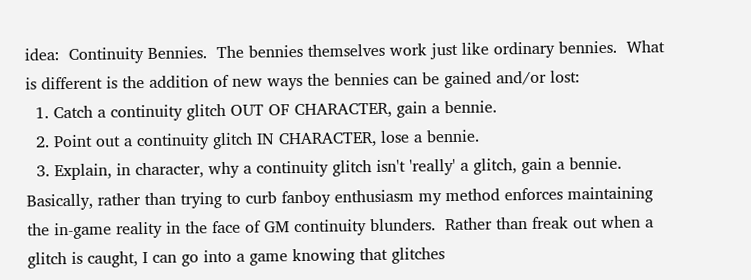idea:  Continuity Bennies.  The bennies themselves work just like ordinary bennies.  What is different is the addition of new ways the bennies can be gained and/or lost:
  1. Catch a continuity glitch OUT OF CHARACTER, gain a bennie.
  2. Point out a continuity glitch IN CHARACTER, lose a bennie.
  3. Explain, in character, why a continuity glitch isn't 'really' a glitch, gain a bennie.
Basically, rather than trying to curb fanboy enthusiasm my method enforces maintaining the in-game reality in the face of GM continuity blunders.  Rather than freak out when a glitch is caught, I can go into a game knowing that glitches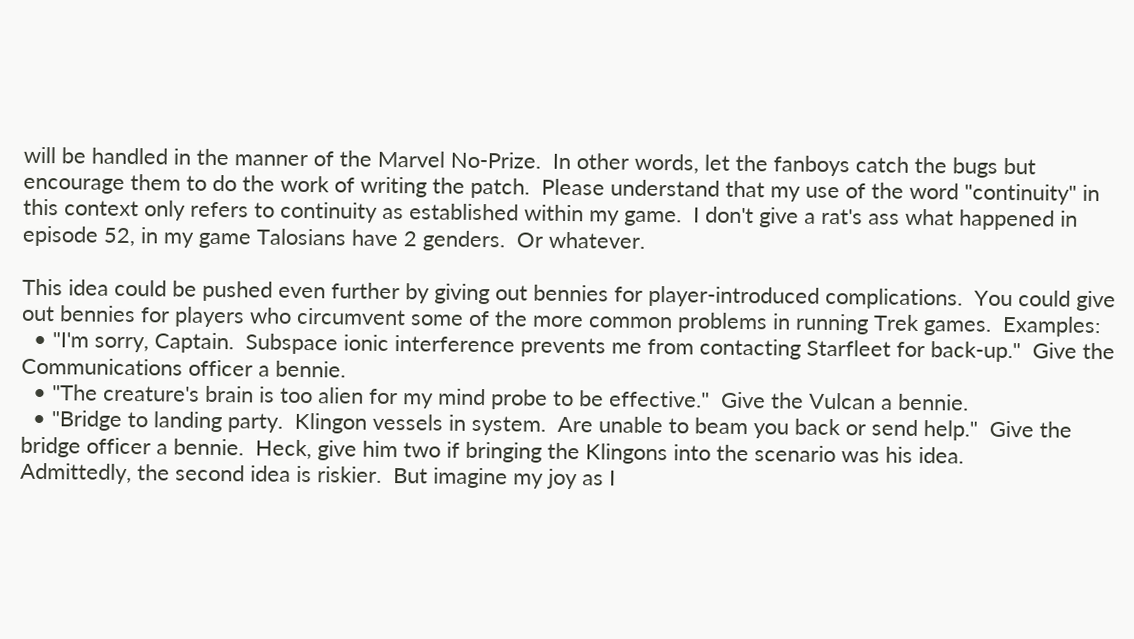will be handled in the manner of the Marvel No-Prize.  In other words, let the fanboys catch the bugs but encourage them to do the work of writing the patch.  Please understand that my use of the word "continuity" in this context only refers to continuity as established within my game.  I don't give a rat's ass what happened in episode 52, in my game Talosians have 2 genders.  Or whatever.

This idea could be pushed even further by giving out bennies for player-introduced complications.  You could give out bennies for players who circumvent some of the more common problems in running Trek games.  Examples:
  • "I'm sorry, Captain.  Subspace ionic interference prevents me from contacting Starfleet for back-up."  Give the Communications officer a bennie.
  • "The creature's brain is too alien for my mind probe to be effective."  Give the Vulcan a bennie.
  • "Bridge to landing party.  Klingon vessels in system.  Are unable to beam you back or send help."  Give the bridge officer a bennie.  Heck, give him two if bringing the Klingons into the scenario was his idea.
Admittedly, the second idea is riskier.  But imagine my joy as I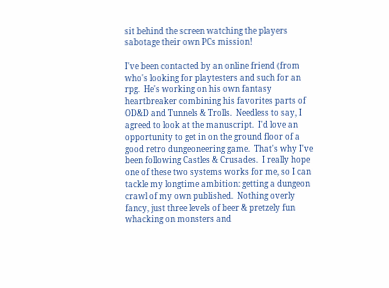sit behind the screen watching the players sabotage their own PCs mission!

I've been contacted by an online friend (from who's looking for playtesters and such for an rpg.  He's working on his own fantasy heartbreaker combining his favorites parts of OD&D and Tunnels & Trolls.  Needless to say, I agreed to look at the manuscript.  I'd love an opportunity to get in on the ground floor of a good retro dungeoneering game.  That's why I've been following Castles & Crusades.  I really hope one of these two systems works for me, so I can tackle my longtime ambition: getting a dungeon crawl of my own published.  Nothing overly fancy, just three levels of beer & pretzely fun whacking on monsters and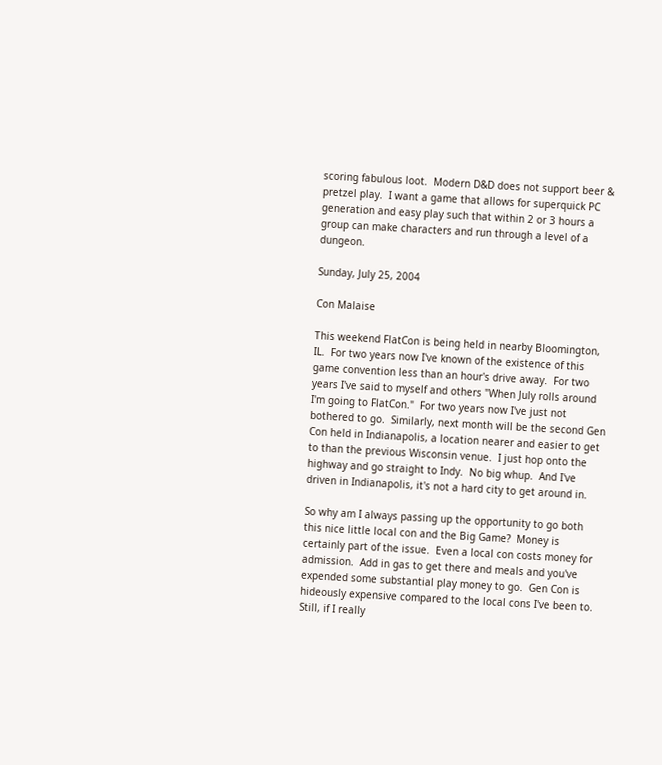scoring fabulous loot.  Modern D&D does not support beer & pretzel play.  I want a game that allows for superquick PC generation and easy play such that within 2 or 3 hours a group can make characters and run through a level of a dungeon.

Sunday, July 25, 2004

Con Malaise

This weekend FlatCon is being held in nearby Bloomington, IL.  For two years now I've known of the existence of this game convention less than an hour's drive away.  For two years I've said to myself and others "When July rolls around I'm going to FlatCon."  For two years now I've just not bothered to go.  Similarly, next month will be the second Gen Con held in Indianapolis, a location nearer and easier to get to than the previous Wisconsin venue.  I just hop onto the highway and go straight to Indy.  No big whup.  And I've driven in Indianapolis, it's not a hard city to get around in.

So why am I always passing up the opportunity to go both this nice little local con and the Big Game?  Money is certainly part of the issue.  Even a local con costs money for admission.  Add in gas to get there and meals and you've expended some substantial play money to go.  Gen Con is hideously expensive compared to the local cons I've been to.  Still, if I really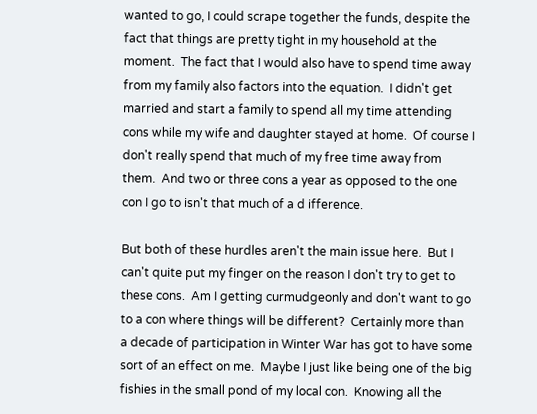wanted to go, I could scrape together the funds, despite the fact that things are pretty tight in my household at the moment.  The fact that I would also have to spend time away from my family also factors into the equation.  I didn't get married and start a family to spend all my time attending cons while my wife and daughter stayed at home.  Of course I don't really spend that much of my free time away from them.  And two or three cons a year as opposed to the one con I go to isn't that much of a d ifference.

But both of these hurdles aren't the main issue here.  But I can't quite put my finger on the reason I don't try to get to these cons.  Am I getting curmudgeonly and don't want to go to a con where things will be different?  Certainly more than a decade of participation in Winter War has got to have some sort of an effect on me.  Maybe I just like being one of the big fishies in the small pond of my local con.  Knowing all the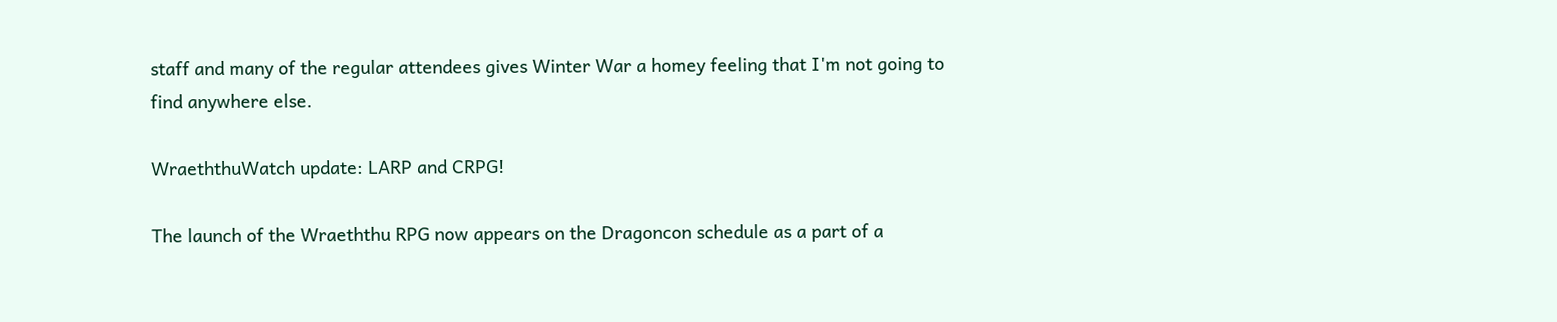staff and many of the regular attendees gives Winter War a homey feeling that I'm not going to find anywhere else.

WraeththuWatch update: LARP and CRPG!

The launch of the Wraeththu RPG now appears on the Dragoncon schedule as a part of a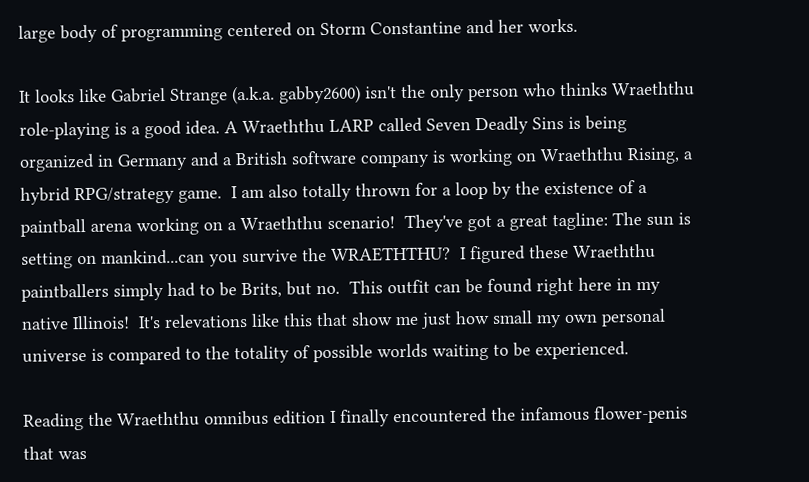large body of programming centered on Storm Constantine and her works.

It looks like Gabriel Strange (a.k.a. gabby2600) isn't the only person who thinks Wraeththu role-playing is a good idea. A Wraeththu LARP called Seven Deadly Sins is being organized in Germany and a British software company is working on Wraeththu Rising, a hybrid RPG/strategy game.  I am also totally thrown for a loop by the existence of a paintball arena working on a Wraeththu scenario!  They've got a great tagline: The sun is setting on mankind...can you survive the WRAETHTHU?  I figured these Wraeththu paintballers simply had to be Brits, but no.  This outfit can be found right here in my native Illinois!  It's relevations like this that show me just how small my own personal universe is compared to the totality of possible worlds waiting to be experienced.

Reading the Wraeththu omnibus edition I finally encountered the infamous flower-penis that was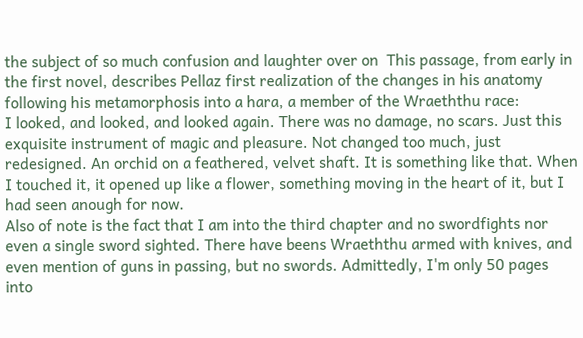the subject of so much confusion and laughter over on  This passage, from early in the first novel, describes Pellaz first realization of the changes in his anatomy following his metamorphosis into a hara, a member of the Wraeththu race:
I looked, and looked, and looked again. There was no damage, no scars. Just this exquisite instrument of magic and pleasure. Not changed too much, just redesigned. An orchid on a feathered, velvet shaft. It is something like that. When I touched it, it opened up like a flower, something moving in the heart of it, but I had seen anough for now.
Also of note is the fact that I am into the third chapter and no swordfights nor even a single sword sighted. There have beens Wraeththu armed with knives, and even mention of guns in passing, but no swords. Admittedly, I'm only 50 pages into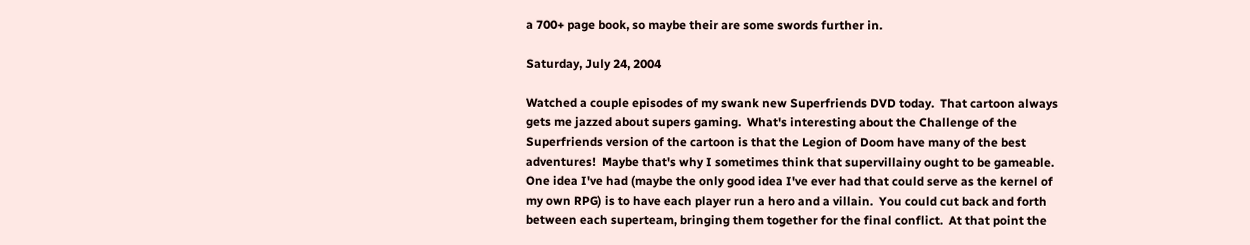a 700+ page book, so maybe their are some swords further in.

Saturday, July 24, 2004

Watched a couple episodes of my swank new Superfriends DVD today.  That cartoon always gets me jazzed about supers gaming.  What's interesting about the Challenge of the Superfriends version of the cartoon is that the Legion of Doom have many of the best adventures!  Maybe that's why I sometimes think that supervillainy ought to be gameable.  One idea I've had (maybe the only good idea I've ever had that could serve as the kernel of my own RPG) is to have each player run a hero and a villain.  You could cut back and forth between each superteam, bringing them together for the final conflict.  At that point the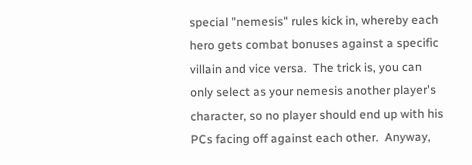special "nemesis" rules kick in, whereby each hero gets combat bonuses against a specific villain and vice versa.  The trick is, you can only select as your nemesis another player's character, so no player should end up with his PCs facing off against each other.  Anyway,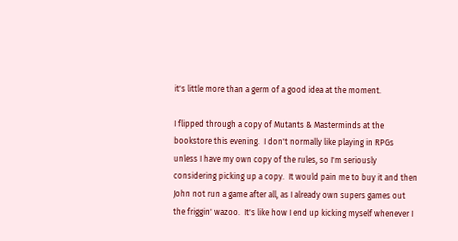it's little more than a germ of a good idea at the moment.

I flipped through a copy of Mutants & Masterminds at the bookstore this evening.  I don't normally like playing in RPGs unless I have my own copy of the rules, so I'm seriously considering picking up a copy.  It would pain me to buy it and then John not run a game after all, as I already own supers games out the friggin' wazoo.  It's like how I end up kicking myself whenever I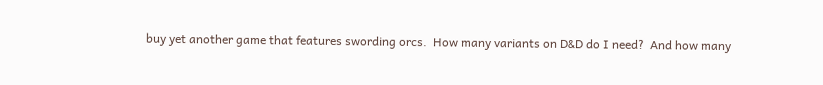buy yet another game that features swording orcs.  How many variants on D&D do I need?  And how many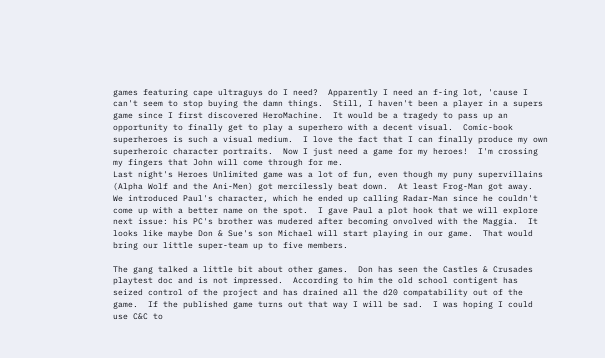games featuring cape ultraguys do I need?  Apparently I need an f-ing lot, 'cause I can't seem to stop buying the damn things.  Still, I haven't been a player in a supers game since I first discovered HeroMachine.  It would be a tragedy to pass up an opportunity to finally get to play a superhero with a decent visual.  Comic-book superheroes is such a visual medium.  I love the fact that I can finally produce my own superheroic character portraits.  Now I just need a game for my heroes!  I'm crossing my fingers that John will come through for me.
Last night's Heroes Unlimited game was a lot of fun, even though my puny supervillains (Alpha Wolf and the Ani-Men) got mercilessly beat down.  At least Frog-Man got away.  We introduced Paul's character, which he ended up calling Radar-Man since he couldn't come up with a better name on the spot.  I gave Paul a plot hook that we will explore next issue: his PC's brother was mudered after becoming onvolved with the Maggia.  It looks like maybe Don & Sue's son Michael will start playing in our game.  That would bring our little super-team up to five members.

The gang talked a little bit about other games.  Don has seen the Castles & Crusades playtest doc and is not impressed.  According to him the old school contigent has seized control of the project and has drained all the d20 compatability out of the game.  If the published game turns out that way I will be sad.  I was hoping I could use C&C to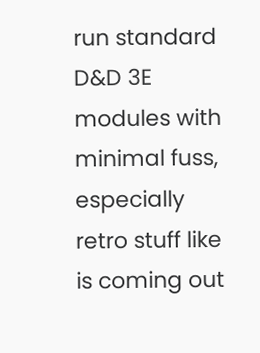run standard D&D 3E modules with minimal fuss, especially retro stuff like is coming out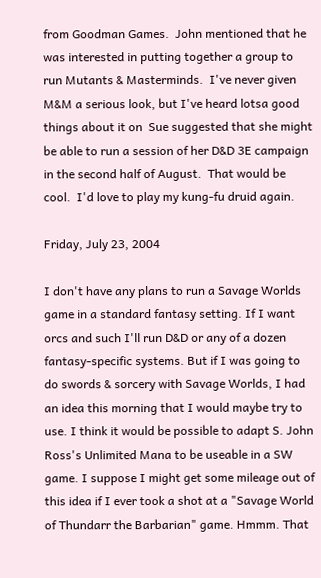from Goodman Games.  John mentioned that he was interested in putting together a group to run Mutants & Masterminds.  I've never given M&M a serious look, but I've heard lotsa good things about it on  Sue suggested that she might be able to run a session of her D&D 3E campaign in the second half of August.  That would be cool.  I'd love to play my kung-fu druid again.

Friday, July 23, 2004

I don't have any plans to run a Savage Worlds game in a standard fantasy setting. If I want orcs and such I'll run D&D or any of a dozen fantasy-specific systems. But if I was going to do swords & sorcery with Savage Worlds, I had an idea this morning that I would maybe try to use. I think it would be possible to adapt S. John Ross's Unlimited Mana to be useable in a SW game. I suppose I might get some mileage out of this idea if I ever took a shot at a "Savage World of Thundarr the Barbarian" game. Hmmm. That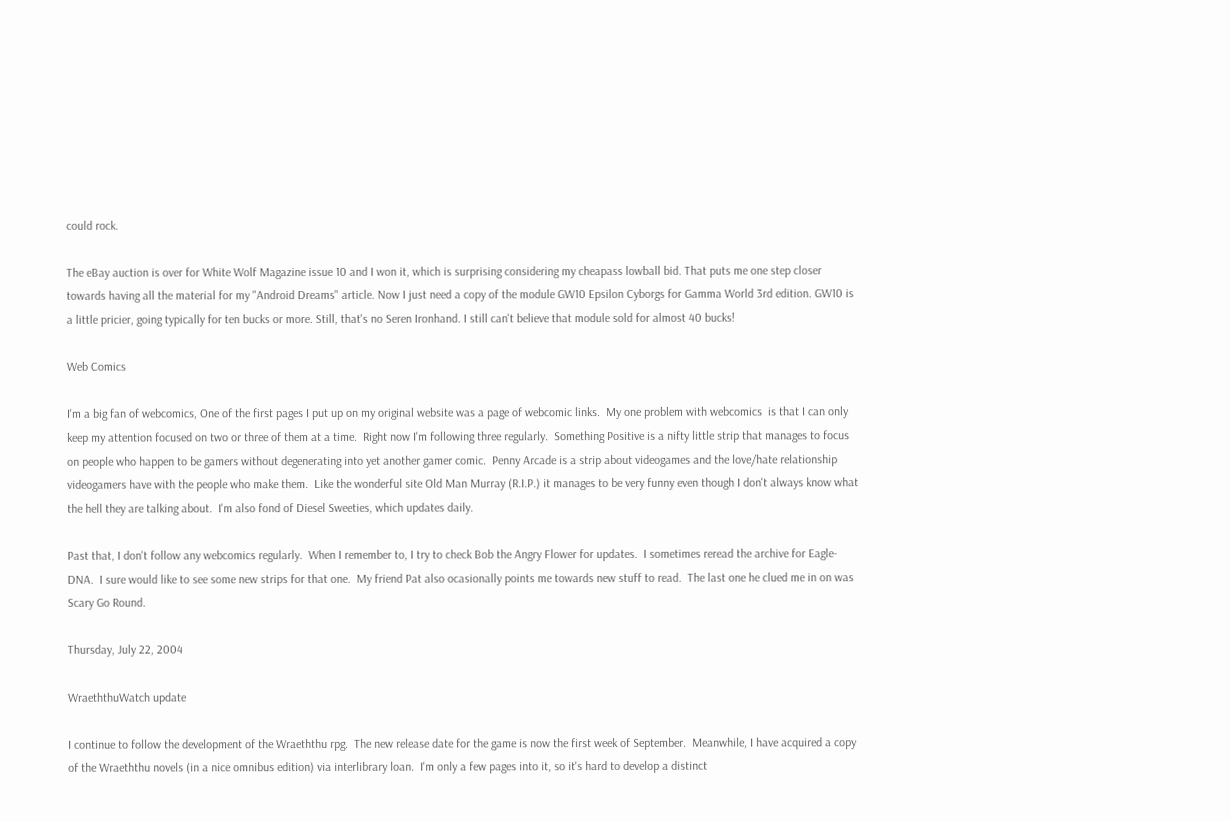could rock.

The eBay auction is over for White Wolf Magazine issue 10 and I won it, which is surprising considering my cheapass lowball bid. That puts me one step closer towards having all the material for my "Android Dreams" article. Now I just need a copy of the module GW10 Epsilon Cyborgs for Gamma World 3rd edition. GW10 is a little pricier, going typically for ten bucks or more. Still, that's no Seren Ironhand. I still can't believe that module sold for almost 40 bucks!

Web Comics

I'm a big fan of webcomics, One of the first pages I put up on my original website was a page of webcomic links.  My one problem with webcomics  is that I can only keep my attention focused on two or three of them at a time.  Right now I'm following three regularly.  Something Positive is a nifty little strip that manages to focus on people who happen to be gamers without degenerating into yet another gamer comic.  Penny Arcade is a strip about videogames and the love/hate relationship videogamers have with the people who make them.  Like the wonderful site Old Man Murray (R.I.P.) it manages to be very funny even though I don't always know what the hell they are talking about.  I'm also fond of Diesel Sweeties, which updates daily.

Past that, I don't follow any webcomics regularly.  When I remember to, I try to check Bob the Angry Flower for updates.  I sometimes reread the archive for Eagle-DNA.  I sure would like to see some new strips for that one.  My friend Pat also ocasionally points me towards new stuff to read.  The last one he clued me in on was Scary Go Round.

Thursday, July 22, 2004

WraeththuWatch update

I continue to follow the development of the Wraeththu rpg.  The new release date for the game is now the first week of September.  Meanwhile, I have acquired a copy of the Wraeththu novels (in a nice omnibus edition) via interlibrary loan.  I'm only a few pages into it, so it's hard to develop a distinct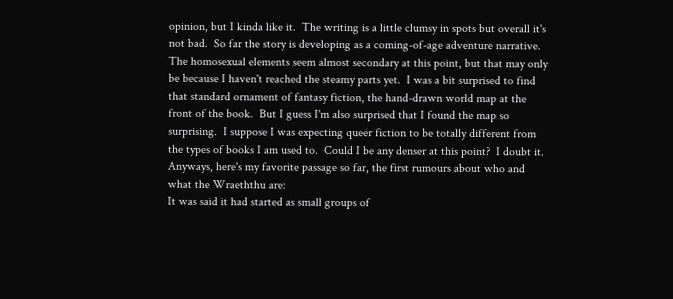opinion, but I kinda like it.  The writing is a little clumsy in spots but overall it's not bad.  So far the story is developing as a coming-of-age adventure narrative.  The homosexual elements seem almost secondary at this point, but that may only be because I haven't reached the steamy parts yet.  I was a bit surprised to find that standard ornament of fantasy fiction, the hand-drawn world map at the front of the book.  But I guess I'm also surprised that I found the map so surprising.  I suppose I was expecting queer fiction to be totally different from the types of books I am used to.  Could I be any denser at this point?  I doubt it.
Anyways, here's my favorite passage so far, the first rumours about who and what the Wraeththu are:
It was said it had started as small groups of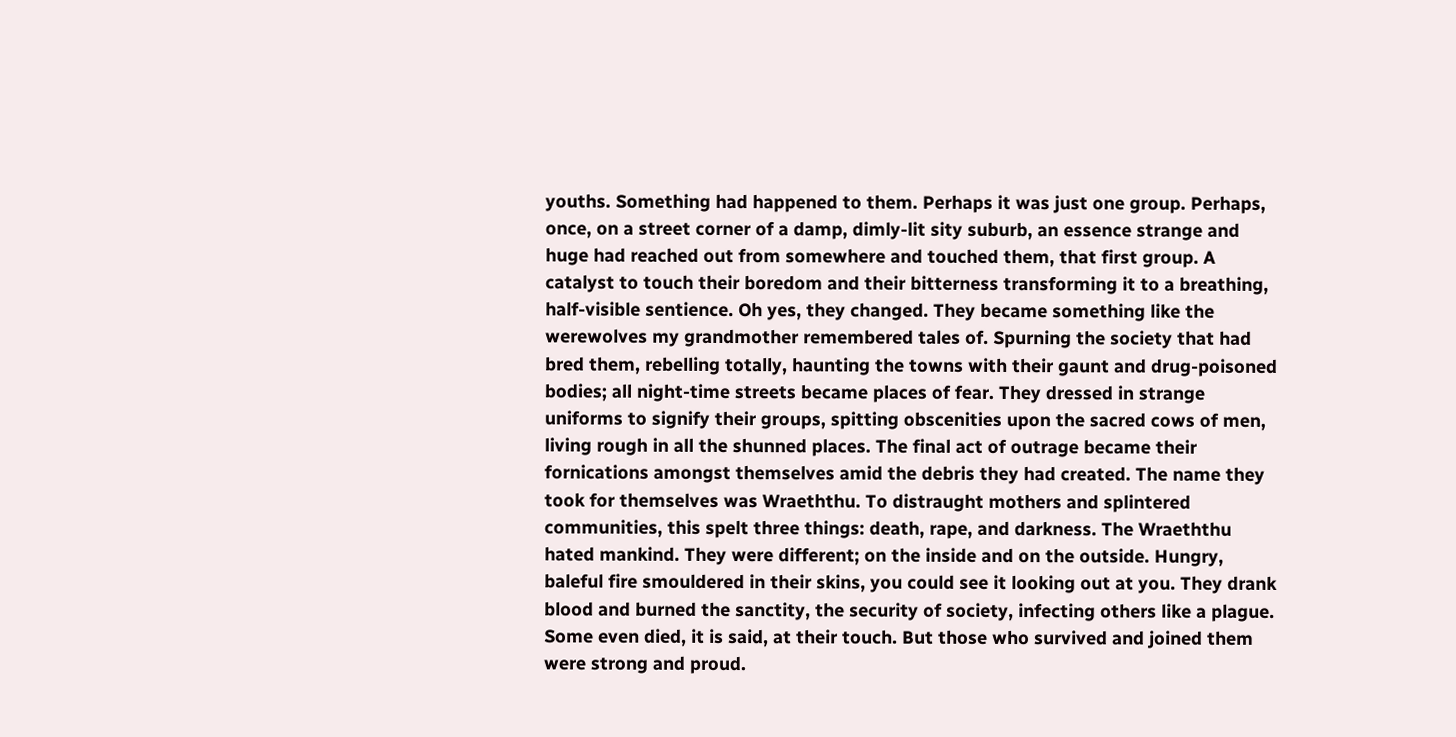youths. Something had happened to them. Perhaps it was just one group. Perhaps, once, on a street corner of a damp, dimly-lit sity suburb, an essence strange and huge had reached out from somewhere and touched them, that first group. A catalyst to touch their boredom and their bitterness transforming it to a breathing, half-visible sentience. Oh yes, they changed. They became something like the werewolves my grandmother remembered tales of. Spurning the society that had bred them, rebelling totally, haunting the towns with their gaunt and drug-poisoned bodies; all night-time streets became places of fear. They dressed in strange uniforms to signify their groups, spitting obscenities upon the sacred cows of men, living rough in all the shunned places. The final act of outrage became their fornications amongst themselves amid the debris they had created. The name they took for themselves was Wraeththu. To distraught mothers and splintered communities, this spelt three things: death, rape, and darkness. The Wraeththu hated mankind. They were different; on the inside and on the outside. Hungry, baleful fire smouldered in their skins, you could see it looking out at you. They drank blood and burned the sanctity, the security of society, infecting others like a plague. Some even died, it is said, at their touch. But those who survived and joined them were strong and proud.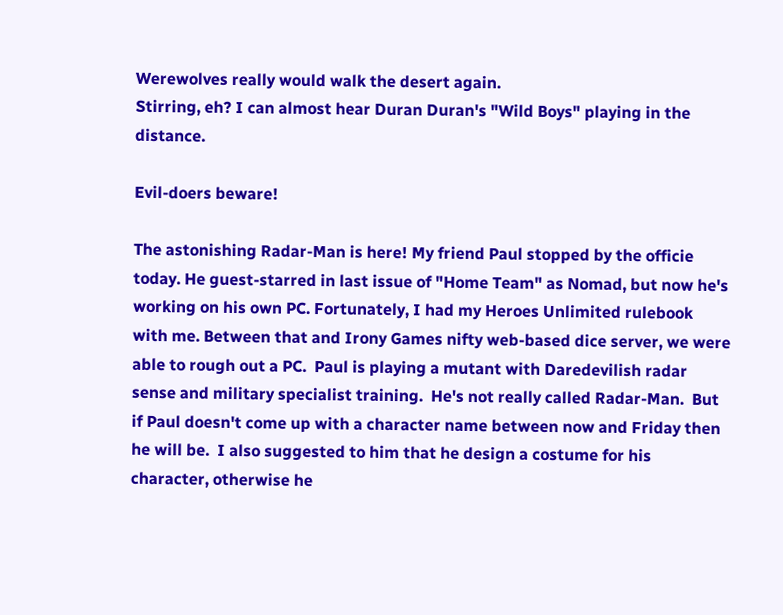Werewolves really would walk the desert again.
Stirring, eh? I can almost hear Duran Duran's "Wild Boys" playing in the distance.

Evil-doers beware!

The astonishing Radar-Man is here! My friend Paul stopped by the officie today. He guest-starred in last issue of "Home Team" as Nomad, but now he's working on his own PC. Fortunately, I had my Heroes Unlimited rulebook with me. Between that and Irony Games nifty web-based dice server, we were able to rough out a PC.  Paul is playing a mutant with Daredevilish radar sense and military specialist training.  He's not really called Radar-Man.  But if Paul doesn't come up with a character name between now and Friday then he will be.  I also suggested to him that he design a costume for his character, otherwise he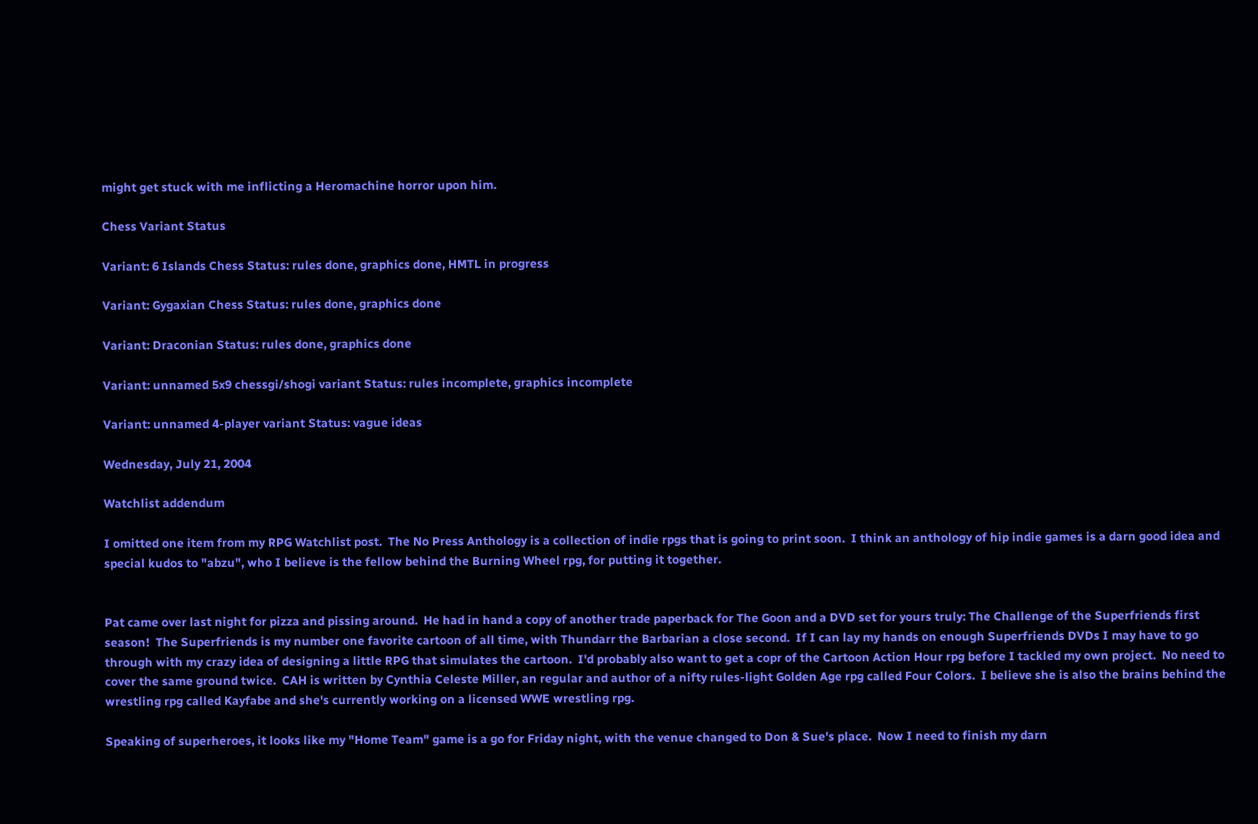might get stuck with me inflicting a Heromachine horror upon him.

Chess Variant Status

Variant: 6 Islands Chess Status: rules done, graphics done, HMTL in progress

Variant: Gygaxian Chess Status: rules done, graphics done

Variant: Draconian Status: rules done, graphics done

Variant: unnamed 5x9 chessgi/shogi variant Status: rules incomplete, graphics incomplete

Variant: unnamed 4-player variant Status: vague ideas

Wednesday, July 21, 2004

Watchlist addendum

I omitted one item from my RPG Watchlist post.  The No Press Anthology is a collection of indie rpgs that is going to print soon.  I think an anthology of hip indie games is a darn good idea and special kudos to "abzu", who I believe is the fellow behind the Burning Wheel rpg, for putting it together.


Pat came over last night for pizza and pissing around.  He had in hand a copy of another trade paperback for The Goon and a DVD set for yours truly: The Challenge of the Superfriends first season!  The Superfriends is my number one favorite cartoon of all time, with Thundarr the Barbarian a close second.  If I can lay my hands on enough Superfriends DVDs I may have to go through with my crazy idea of designing a little RPG that simulates the cartoon.  I'd probably also want to get a copr of the Cartoon Action Hour rpg before I tackled my own project.  No need to cover the same ground twice.  CAH is written by Cynthia Celeste Miller, an regular and author of a nifty rules-light Golden Age rpg called Four Colors.  I believe she is also the brains behind the wrestling rpg called Kayfabe and she's currently working on a licensed WWE wrestling rpg.

Speaking of superheroes, it looks like my "Home Team" game is a go for Friday night, with the venue changed to Don & Sue's place.  Now I need to finish my darn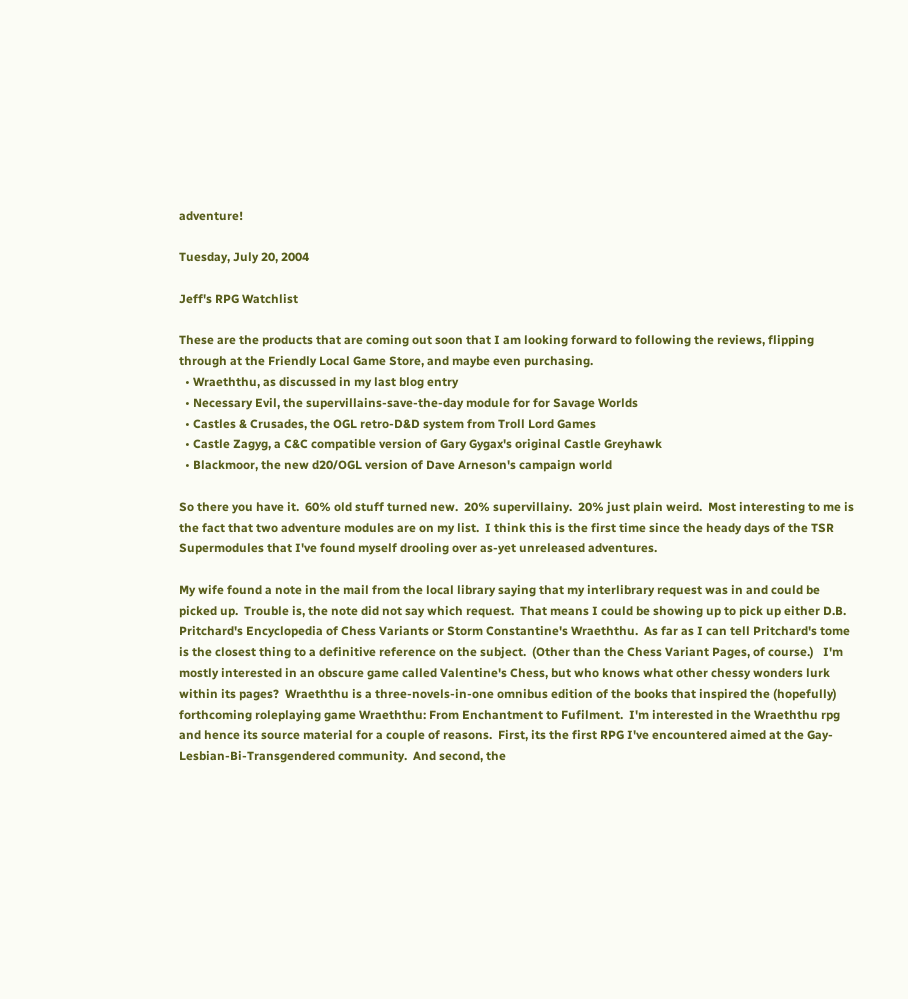adventure!

Tuesday, July 20, 2004

Jeff's RPG Watchlist

These are the products that are coming out soon that I am looking forward to following the reviews, flipping through at the Friendly Local Game Store, and maybe even purchasing.
  • Wraeththu, as discussed in my last blog entry
  • Necessary Evil, the supervillains-save-the-day module for for Savage Worlds
  • Castles & Crusades, the OGL retro-D&D system from Troll Lord Games
  • Castle Zagyg, a C&C compatible version of Gary Gygax's original Castle Greyhawk
  • Blackmoor, the new d20/OGL version of Dave Arneson's campaign world

So there you have it.  60% old stuff turned new.  20% supervillainy.  20% just plain weird.  Most interesting to me is the fact that two adventure modules are on my list.  I think this is the first time since the heady days of the TSR Supermodules that I've found myself drooling over as-yet unreleased adventures.

My wife found a note in the mail from the local library saying that my interlibrary request was in and could be picked up.  Trouble is, the note did not say which request.  That means I could be showing up to pick up either D.B. Pritchard's Encyclopedia of Chess Variants or Storm Constantine's Wraeththu.  As far as I can tell Pritchard's tome is the closest thing to a definitive reference on the subject.  (Other than the Chess Variant Pages, of course.)   I'm mostly interested in an obscure game called Valentine's Chess, but who knows what other chessy wonders lurk within its pages?  Wraeththu is a three-novels-in-one omnibus edition of the books that inspired the (hopefully) forthcoming roleplaying game Wraeththu: From Enchantment to Fufilment.  I'm interested in the Wraeththu rpg and hence its source material for a couple of reasons.  First, its the first RPG I've encountered aimed at the Gay-Lesbian-Bi-Transgendered community.  And second, the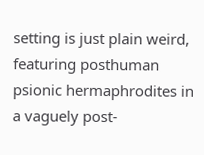setting is just plain weird, featuring posthuman psionic hermaphrodites in a vaguely post-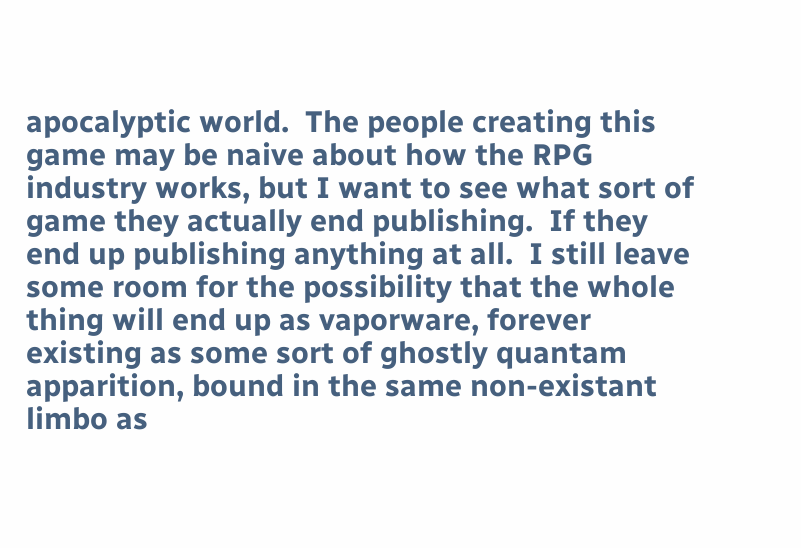apocalyptic world.  The people creating this game may be naive about how the RPG industry works, but I want to see what sort of game they actually end publishing.  If they end up publishing anything at all.  I still leave some room for the possibility that the whole thing will end up as vaporware, forever existing as some sort of ghostly quantam apparition, bound in the same non-existant limbo as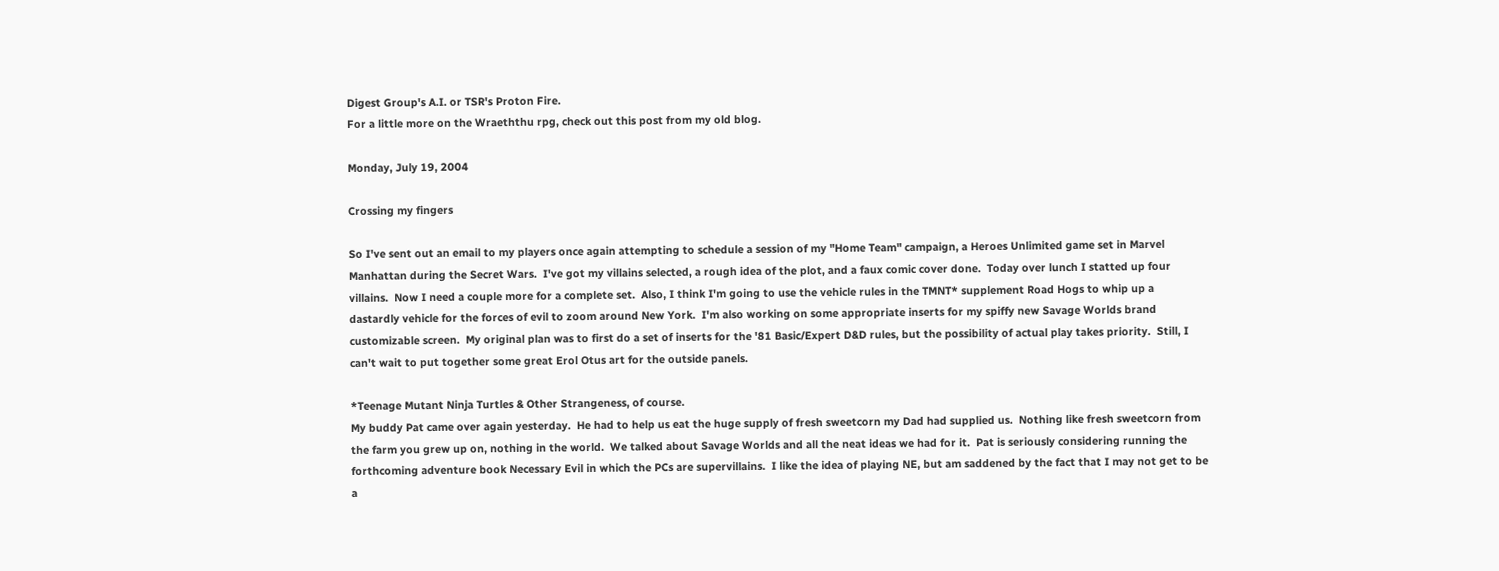Digest Group's A.I. or TSR's Proton Fire.
For a little more on the Wraeththu rpg, check out this post from my old blog.

Monday, July 19, 2004

Crossing my fingers

So I've sent out an email to my players once again attempting to schedule a session of my "Home Team" campaign, a Heroes Unlimited game set in Marvel Manhattan during the Secret Wars.  I've got my villains selected, a rough idea of the plot, and a faux comic cover done.  Today over lunch I statted up four villains.  Now I need a couple more for a complete set.  Also, I think I'm going to use the vehicle rules in the TMNT* supplement Road Hogs to whip up a dastardly vehicle for the forces of evil to zoom around New York.  I'm also working on some appropriate inserts for my spiffy new Savage Worlds brand customizable screen.  My original plan was to first do a set of inserts for the '81 Basic/Expert D&D rules, but the possibility of actual play takes priority.  Still, I can't wait to put together some great Erol Otus art for the outside panels.

*Teenage Mutant Ninja Turtles & Other Strangeness, of course.
My buddy Pat came over again yesterday.  He had to help us eat the huge supply of fresh sweetcorn my Dad had supplied us.  Nothing like fresh sweetcorn from the farm you grew up on, nothing in the world.  We talked about Savage Worlds and all the neat ideas we had for it.  Pat is seriously considering running the forthcoming adventure book Necessary Evil in which the PCs are supervillains.  I like the idea of playing NE, but am saddened by the fact that I may not get to be a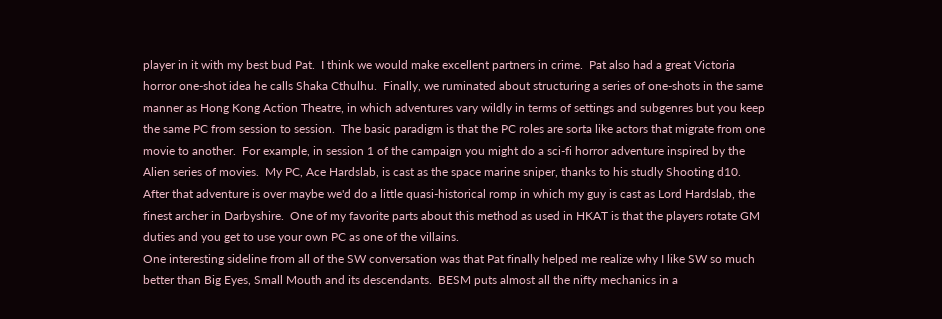player in it with my best bud Pat.  I think we would make excellent partners in crime.  Pat also had a great Victoria horror one-shot idea he calls Shaka Cthulhu.  Finally, we ruminated about structuring a series of one-shots in the same manner as Hong Kong Action Theatre, in which adventures vary wildly in terms of settings and subgenres but you keep the same PC from session to session.  The basic paradigm is that the PC roles are sorta like actors that migrate from one movie to another.  For example, in session 1 of the campaign you might do a sci-fi horror adventure inspired by the Alien series of movies.  My PC, Ace Hardslab, is cast as the space marine sniper, thanks to his studly Shooting d10.  After that adventure is over maybe we'd do a little quasi-historical romp in which my guy is cast as Lord Hardslab, the finest archer in Darbyshire.  One of my favorite parts about this method as used in HKAT is that the players rotate GM duties and you get to use your own PC as one of the villains.
One interesting sideline from all of the SW conversation was that Pat finally helped me realize why I like SW so much better than Big Eyes, Small Mouth and its descendants.  BESM puts almost all the nifty mechanics in a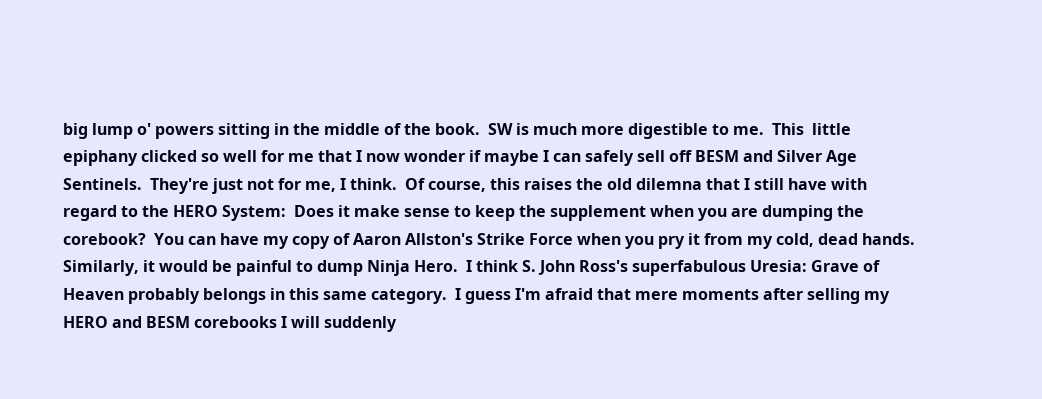big lump o' powers sitting in the middle of the book.  SW is much more digestible to me.  This  little epiphany clicked so well for me that I now wonder if maybe I can safely sell off BESM and Silver Age Sentinels.  They're just not for me, I think.  Of course, this raises the old dilemna that I still have with regard to the HERO System:  Does it make sense to keep the supplement when you are dumping the corebook?  You can have my copy of Aaron Allston's Strike Force when you pry it from my cold, dead hands.  Similarly, it would be painful to dump Ninja Hero.  I think S. John Ross's superfabulous Uresia: Grave of Heaven probably belongs in this same category.  I guess I'm afraid that mere moments after selling my HERO and BESM corebooks I will suddenly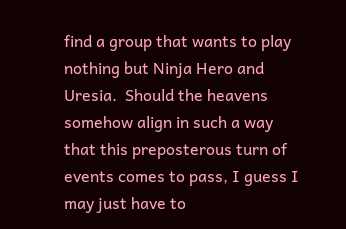find a group that wants to play nothing but Ninja Hero and Uresia.  Should the heavens somehow align in such a way that this preposterous turn of events comes to pass, I guess I may just have to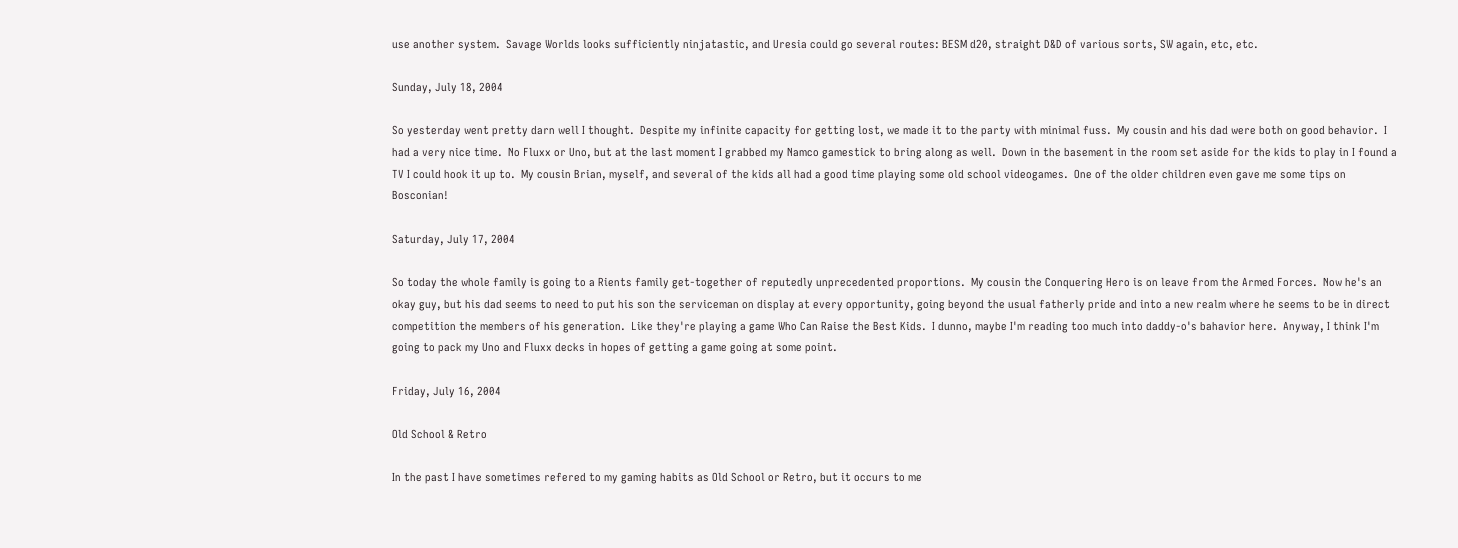use another system.  Savage Worlds looks sufficiently ninjatastic, and Uresia could go several routes: BESM d20, straight D&D of various sorts, SW again, etc, etc.

Sunday, July 18, 2004

So yesterday went pretty darn well I thought.  Despite my infinite capacity for getting lost, we made it to the party with minimal fuss.  My cousin and his dad were both on good behavior.  I had a very nice time.  No Fluxx or Uno, but at the last moment I grabbed my Namco gamestick to bring along as well.  Down in the basement in the room set aside for the kids to play in I found a TV I could hook it up to.  My cousin Brian, myself, and several of the kids all had a good time playing some old school videogames.  One of the older children even gave me some tips on Bosconian!

Saturday, July 17, 2004

So today the whole family is going to a Rients family get-together of reputedly unprecedented proportions.  My cousin the Conquering Hero is on leave from the Armed Forces.  Now he's an okay guy, but his dad seems to need to put his son the serviceman on display at every opportunity, going beyond the usual fatherly pride and into a new realm where he seems to be in direct competition the members of his generation.  Like they're playing a game Who Can Raise the Best Kids.  I dunno, maybe I'm reading too much into daddy-o's bahavior here.  Anyway, I think I'm going to pack my Uno and Fluxx decks in hopes of getting a game going at some point.

Friday, July 16, 2004

Old School & Retro

In the past I have sometimes refered to my gaming habits as Old School or Retro, but it occurs to me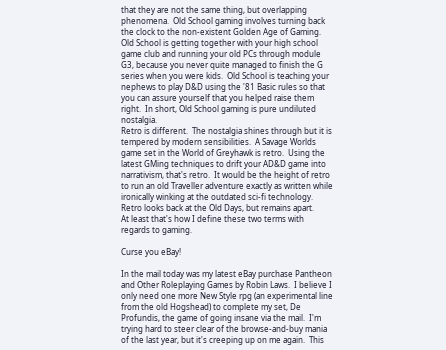that they are not the same thing, but overlapping phenomena.  Old School gaming involves turning back the clock to the non-existent Golden Age of Gaming.  Old School is getting together with your high school game club and running your old PCs through module G3, because you never quite managed to finish the G series when you were kids.  Old School is teaching your nephews to play D&D using the '81 Basic rules so that you can assure yourself that you helped raise them right.  In short, Old School gaming is pure undiluted nostalgia.
Retro is different.  The nostalgia shines through but it is tempered by modern sensibilities.  A Savage Worlds game set in the World of Greyhawk is retro.  Using the latest GMing techniques to drift your AD&D game into narrativism, that's retro.  It would be the height of retro to run an old Traveller adventure exactly as written while ironically winking at the outdated sci-fi technology.  Retro looks back at the Old Days, but remains apart.
At least that's how I define these two terms with regards to gaming.

Curse you eBay!

In the mail today was my latest eBay purchase Pantheon and Other Roleplaying Games by Robin Laws.  I believe I only need one more New Style rpg (an experimental line from the old Hogshead) to complete my set, De Profundis, the game of going insane via the mail.  I'm trying hard to steer clear of the browse-and-buy mania of the last year, but it's creeping up on me again.  This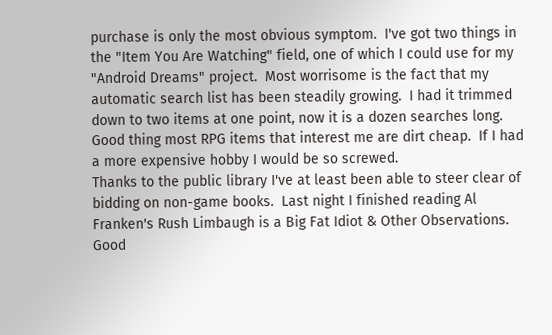purchase is only the most obvious symptom.  I've got two things in the "Item You Are Watching" field, one of which I could use for my "Android Dreams" project.  Most worrisome is the fact that my automatic search list has been steadily growing.  I had it trimmed down to two items at one point, now it is a dozen searches long.  Good thing most RPG items that interest me are dirt cheap.  If I had a more expensive hobby I would be so screwed.
Thanks to the public library I've at least been able to steer clear of bidding on non-game books.  Last night I finished reading Al Franken's Rush Limbaugh is a Big Fat Idiot & Other Observations.  Good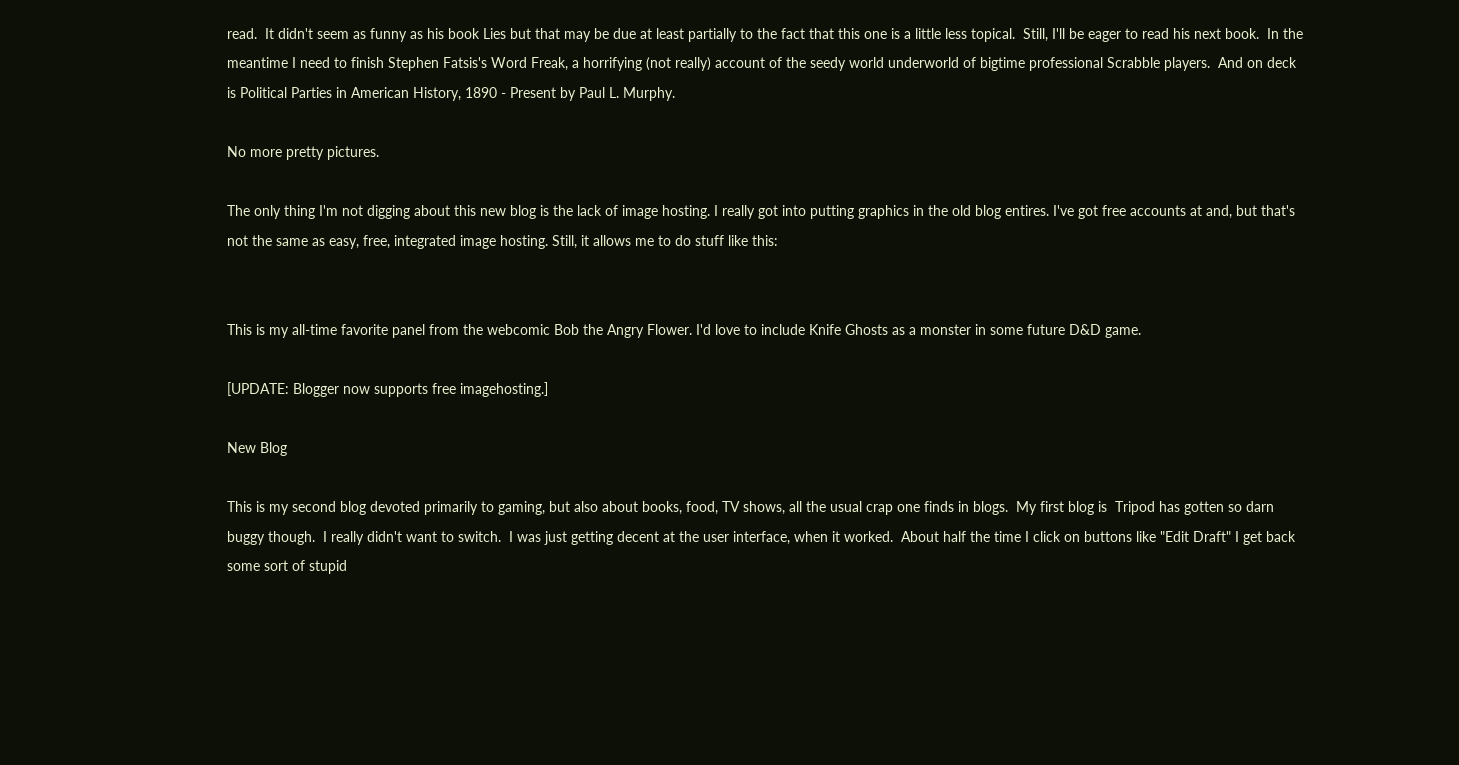read.  It didn't seem as funny as his book Lies but that may be due at least partially to the fact that this one is a little less topical.  Still, I'll be eager to read his next book.  In the meantime I need to finish Stephen Fatsis's Word Freak, a horrifying (not really) account of the seedy world underworld of bigtime professional Scrabble players.  And on deck is Political Parties in American History, 1890 - Present by Paul L. Murphy.

No more pretty pictures.

The only thing I'm not digging about this new blog is the lack of image hosting. I really got into putting graphics in the old blog entires. I've got free accounts at and, but that's not the same as easy, free, integrated image hosting. Still, it allows me to do stuff like this:


This is my all-time favorite panel from the webcomic Bob the Angry Flower. I'd love to include Knife Ghosts as a monster in some future D&D game.

[UPDATE: Blogger now supports free imagehosting.]

New Blog

This is my second blog devoted primarily to gaming, but also about books, food, TV shows, all the usual crap one finds in blogs.  My first blog is  Tripod has gotten so darn buggy though.  I really didn't want to switch.  I was just getting decent at the user interface, when it worked.  About half the time I click on buttons like "Edit Draft" I get back some sort of stupid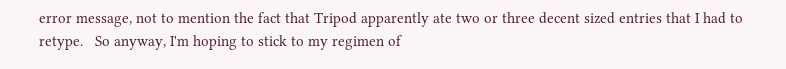error message, not to mention the fact that Tripod apparently ate two or three decent sized entries that I had to retype.   So anyway, I'm hoping to stick to my regimen of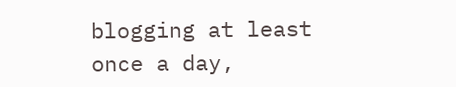blogging at least once a day,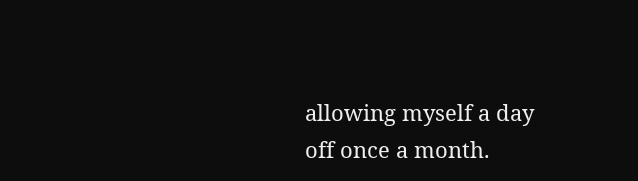allowing myself a day off once a month.